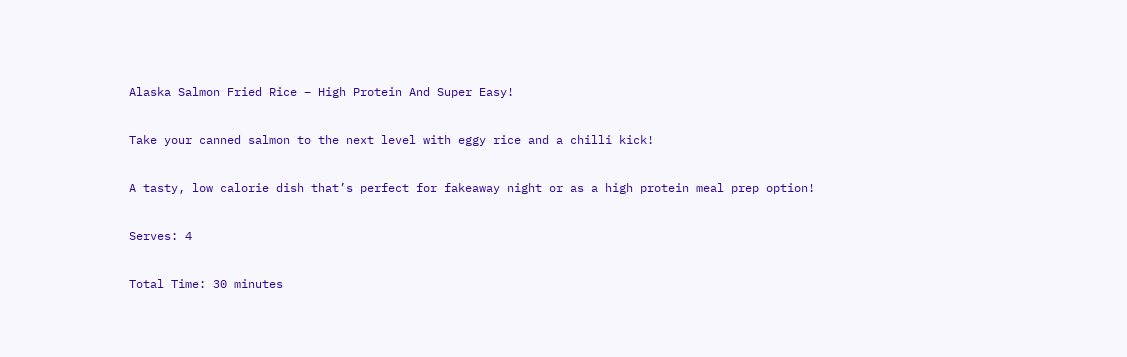Alaska Salmon Fried Rice – High Protein And Super Easy!

Take your canned salmon to the next level with eggy rice and a chilli kick!

A tasty, low calorie dish that’s perfect for fakeaway night or as a high protein meal prep option!

Serves: 4

Total Time: 30 minutes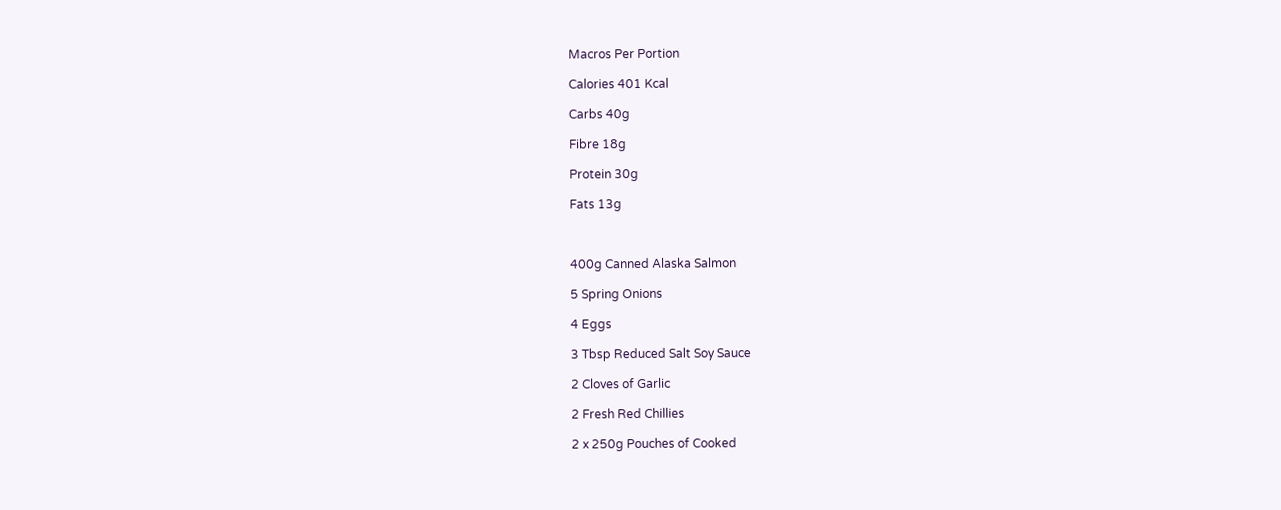Macros Per Portion

Calories 401 Kcal

Carbs 40g

Fibre 18g

Protein 30g

Fats 13g



400g Canned Alaska Salmon

5 Spring Onions

4 Eggs

3 Tbsp Reduced Salt Soy Sauce

2 Cloves of Garlic

2 Fresh Red Chillies

2 x 250g Pouches of Cooked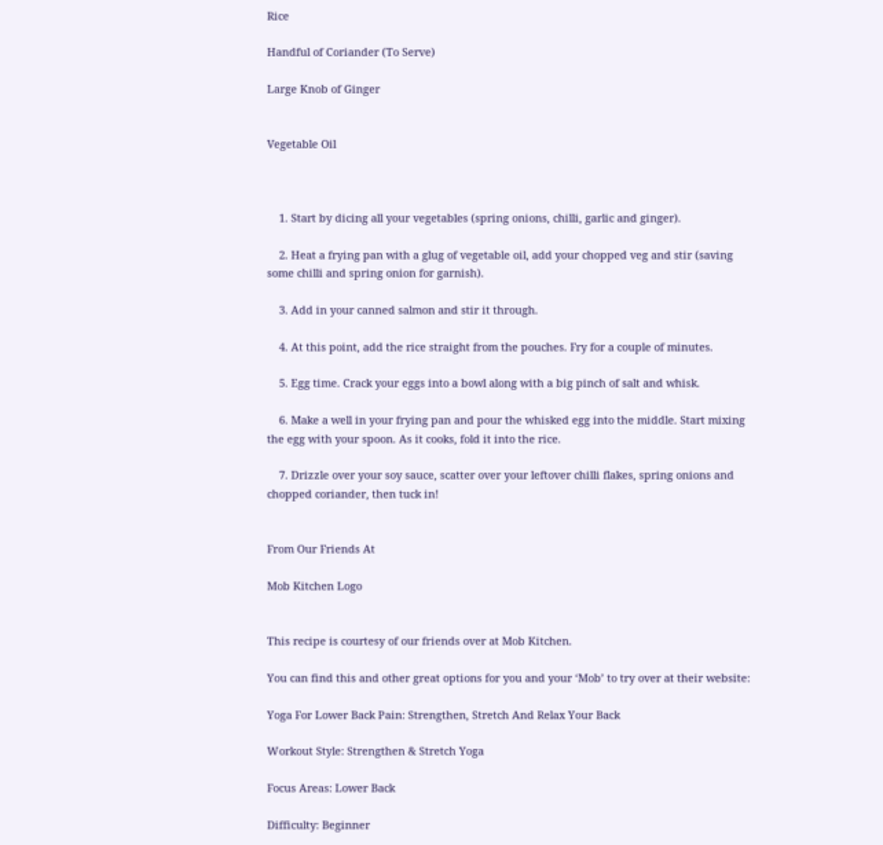Rice

Handful of Coriander (To Serve)

Large Knob of Ginger


Vegetable Oil



    1. Start by dicing all your vegetables (spring onions, chilli, garlic and ginger).

    2. Heat a frying pan with a glug of vegetable oil, add your chopped veg and stir (saving some chilli and spring onion for garnish).

    3. Add in your canned salmon and stir it through.

    4. At this point, add the rice straight from the pouches. Fry for a couple of minutes.

    5. Egg time. Crack your eggs into a bowl along with a big pinch of salt and whisk.

    6. Make a well in your frying pan and pour the whisked egg into the middle. Start mixing the egg with your spoon. As it cooks, fold it into the rice.

    7. Drizzle over your soy sauce, scatter over your leftover chilli flakes, spring onions and chopped coriander, then tuck in!


From Our Friends At

Mob Kitchen Logo


This recipe is courtesy of our friends over at Mob Kitchen.

You can find this and other great options for you and your ‘Mob’ to try over at their website:

Yoga For Lower Back Pain: Strengthen, Stretch And Relax Your Back

Workout Style: Strengthen & Stretch Yoga

Focus Areas: Lower Back

Difficulty: Beginner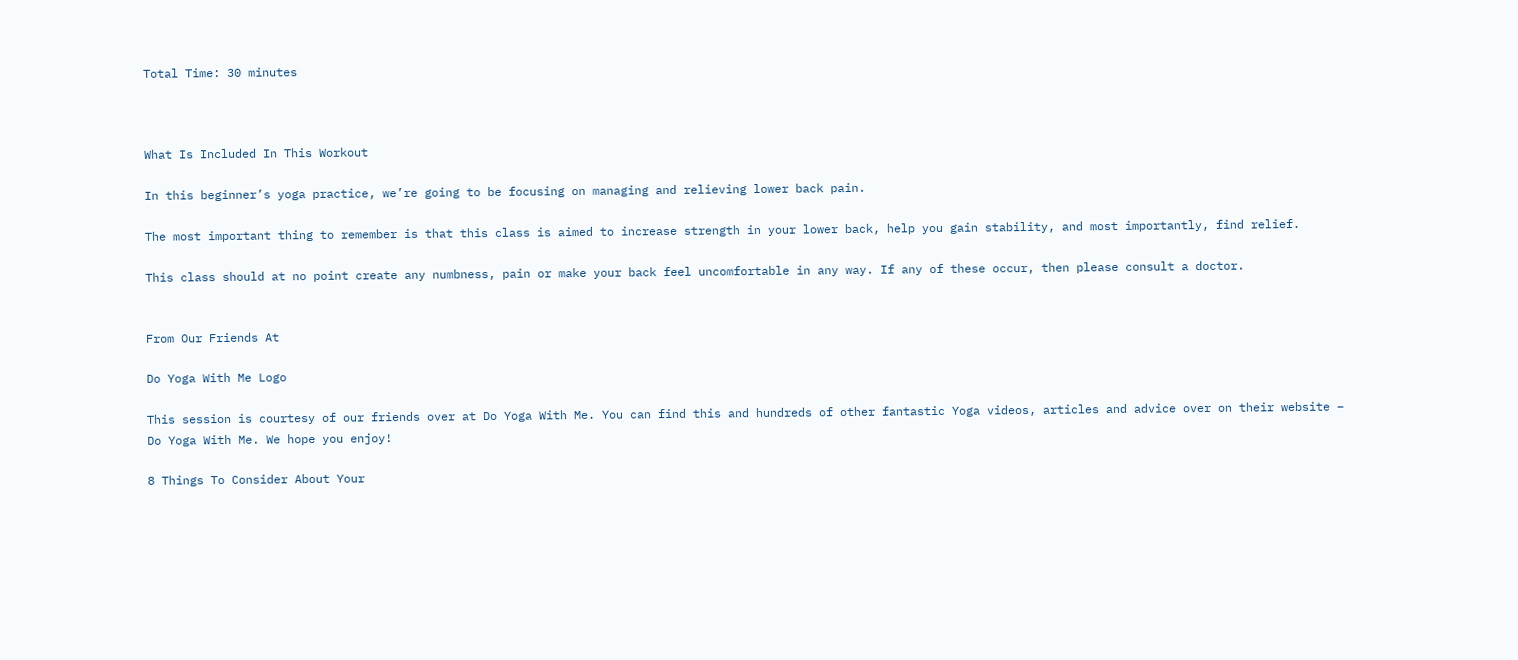Total Time: 30 minutes



What Is Included In This Workout

In this beginner’s yoga practice, we’re going to be focusing on managing and relieving lower back pain.

The most important thing to remember is that this class is aimed to increase strength in your lower back, help you gain stability, and most importantly, find relief.

This class should at no point create any numbness, pain or make your back feel uncomfortable in any way. If any of these occur, then please consult a doctor.


From Our Friends At

Do Yoga With Me Logo

This session is courtesy of our friends over at Do Yoga With Me. You can find this and hundreds of other fantastic Yoga videos, articles and advice over on their website – Do Yoga With Me. We hope you enjoy!

8 Things To Consider About Your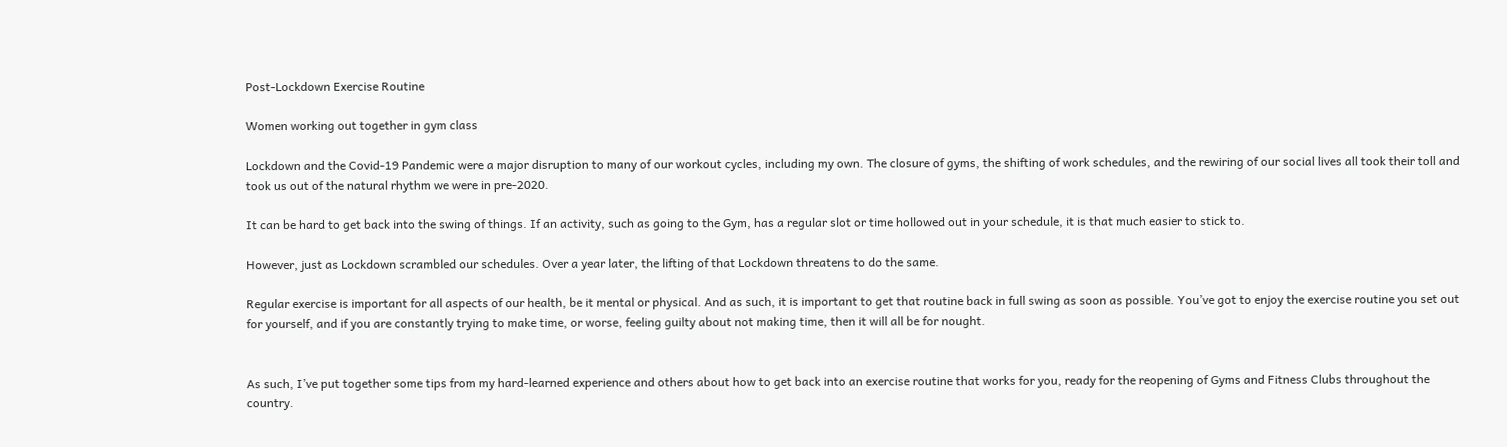Post-Lockdown Exercise Routine

Women working out together in gym class

Lockdown and the Covid-19 Pandemic were a major disruption to many of our workout cycles, including my own. The closure of gyms, the shifting of work schedules, and the rewiring of our social lives all took their toll and took us out of the natural rhythm we were in pre-2020.

It can be hard to get back into the swing of things. If an activity, such as going to the Gym, has a regular slot or time hollowed out in your schedule, it is that much easier to stick to.

However, just as Lockdown scrambled our schedules. Over a year later, the lifting of that Lockdown threatens to do the same.

Regular exercise is important for all aspects of our health, be it mental or physical. And as such, it is important to get that routine back in full swing as soon as possible. You’ve got to enjoy the exercise routine you set out for yourself, and if you are constantly trying to make time, or worse, feeling guilty about not making time, then it will all be for nought.


As such, I’ve put together some tips from my hard-learned experience and others about how to get back into an exercise routine that works for you, ready for the reopening of Gyms and Fitness Clubs throughout the country.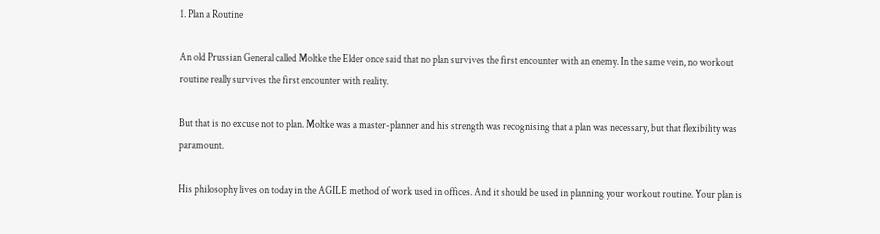1. Plan a Routine

An old Prussian General called Moltke the Elder once said that no plan survives the first encounter with an enemy. In the same vein, no workout routine really survives the first encounter with reality.

But that is no excuse not to plan. Moltke was a master-planner and his strength was recognising that a plan was necessary, but that flexibility was paramount.

His philosophy lives on today in the AGILE method of work used in offices. And it should be used in planning your workout routine. Your plan is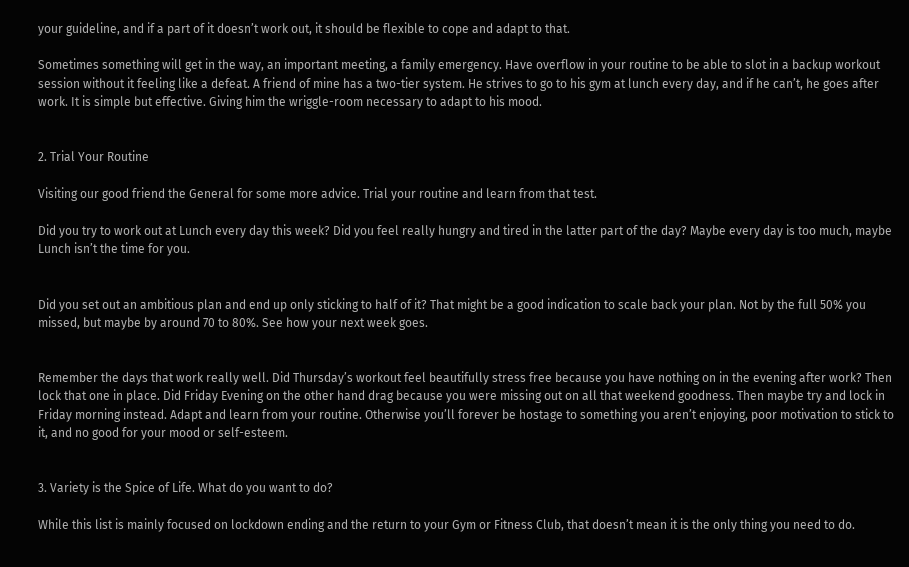your guideline, and if a part of it doesn’t work out, it should be flexible to cope and adapt to that.

Sometimes something will get in the way, an important meeting, a family emergency. Have overflow in your routine to be able to slot in a backup workout session without it feeling like a defeat. A friend of mine has a two-tier system. He strives to go to his gym at lunch every day, and if he can’t, he goes after work. It is simple but effective. Giving him the wriggle-room necessary to adapt to his mood.


2. Trial Your Routine

Visiting our good friend the General for some more advice. Trial your routine and learn from that test.

Did you try to work out at Lunch every day this week? Did you feel really hungry and tired in the latter part of the day? Maybe every day is too much, maybe Lunch isn’t the time for you.


Did you set out an ambitious plan and end up only sticking to half of it? That might be a good indication to scale back your plan. Not by the full 50% you missed, but maybe by around 70 to 80%. See how your next week goes.


Remember the days that work really well. Did Thursday’s workout feel beautifully stress free because you have nothing on in the evening after work? Then lock that one in place. Did Friday Evening on the other hand drag because you were missing out on all that weekend goodness. Then maybe try and lock in Friday morning instead. Adapt and learn from your routine. Otherwise you’ll forever be hostage to something you aren’t enjoying, poor motivation to stick to it, and no good for your mood or self-esteem.


3. Variety is the Spice of Life. What do you want to do?

While this list is mainly focused on lockdown ending and the return to your Gym or Fitness Club, that doesn’t mean it is the only thing you need to do.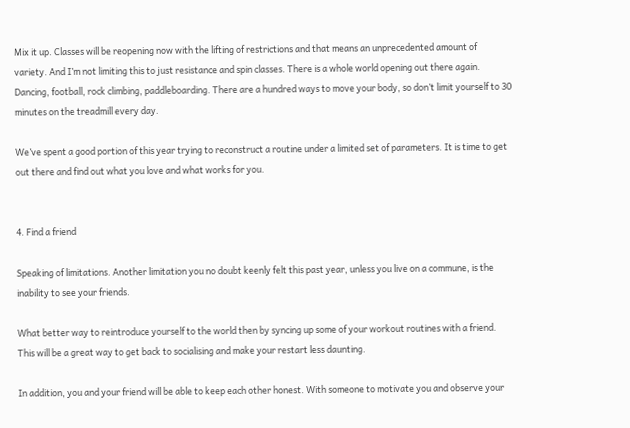Mix it up. Classes will be reopening now with the lifting of restrictions and that means an unprecedented amount of variety. And I’m not limiting this to just resistance and spin classes. There is a whole world opening out there again. Dancing, football, rock climbing, paddleboarding. There are a hundred ways to move your body, so don’t limit yourself to 30 minutes on the treadmill every day.

We’ve spent a good portion of this year trying to reconstruct a routine under a limited set of parameters. It is time to get out there and find out what you love and what works for you.


4. Find a friend

Speaking of limitations. Another limitation you no doubt keenly felt this past year, unless you live on a commune, is the inability to see your friends.

What better way to reintroduce yourself to the world then by syncing up some of your workout routines with a friend. This will be a great way to get back to socialising and make your restart less daunting.

In addition, you and your friend will be able to keep each other honest. With someone to motivate you and observe your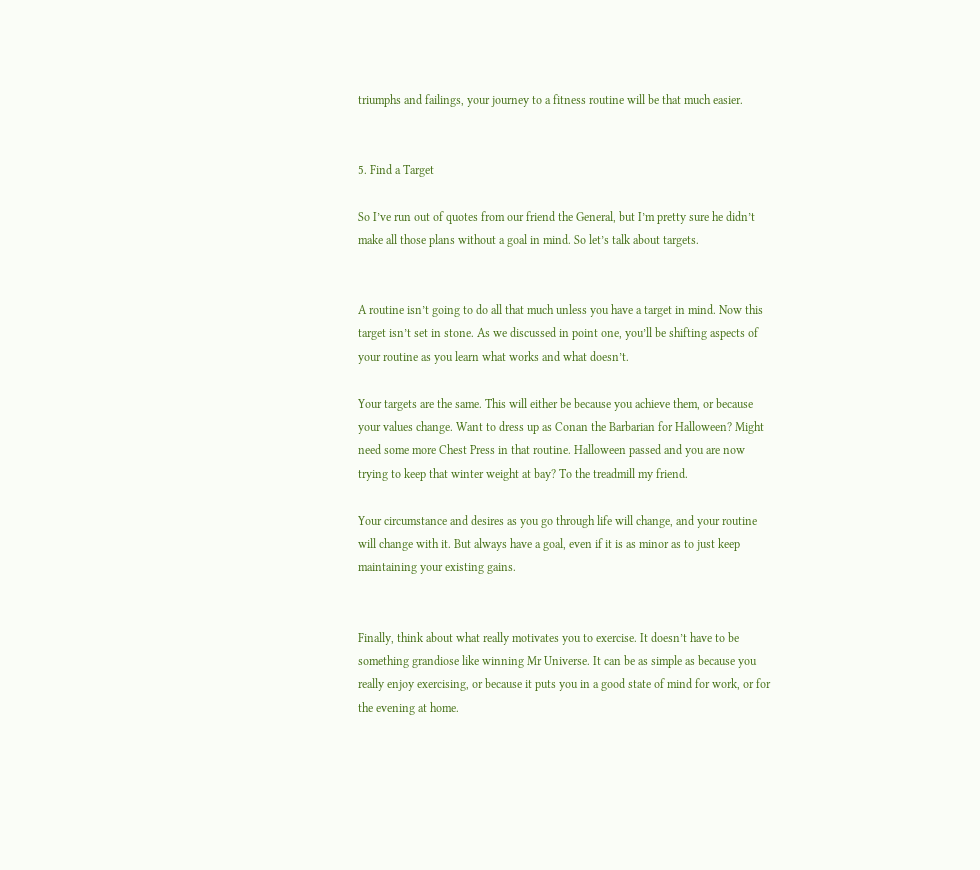triumphs and failings, your journey to a fitness routine will be that much easier.


5. Find a Target

So I’ve run out of quotes from our friend the General, but I’m pretty sure he didn’t make all those plans without a goal in mind. So let’s talk about targets.


A routine isn’t going to do all that much unless you have a target in mind. Now this target isn’t set in stone. As we discussed in point one, you’ll be shifting aspects of your routine as you learn what works and what doesn’t.

Your targets are the same. This will either be because you achieve them, or because your values change. Want to dress up as Conan the Barbarian for Halloween? Might need some more Chest Press in that routine. Halloween passed and you are now trying to keep that winter weight at bay? To the treadmill my friend.

Your circumstance and desires as you go through life will change, and your routine will change with it. But always have a goal, even if it is as minor as to just keep maintaining your existing gains.


Finally, think about what really motivates you to exercise. It doesn’t have to be something grandiose like winning Mr Universe. It can be as simple as because you really enjoy exercising, or because it puts you in a good state of mind for work, or for the evening at home.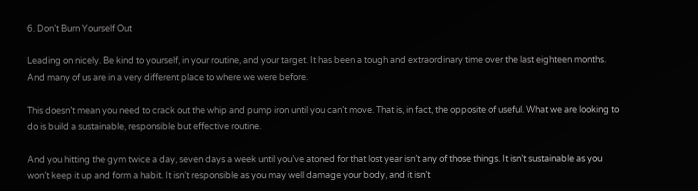6. Don’t Burn Yourself Out

Leading on nicely. Be kind to yourself, in your routine, and your target. It has been a tough and extraordinary time over the last eighteen months. And many of us are in a very different place to where we were before.

This doesn’t mean you need to crack out the whip and pump iron until you can’t move. That is, in fact, the opposite of useful. What we are looking to do is build a sustainable, responsible but effective routine.

And you hitting the gym twice a day, seven days a week until you’ve atoned for that lost year isn’t any of those things. It isn’t sustainable as you won’t keep it up and form a habit. It isn’t responsible as you may well damage your body, and it isn’t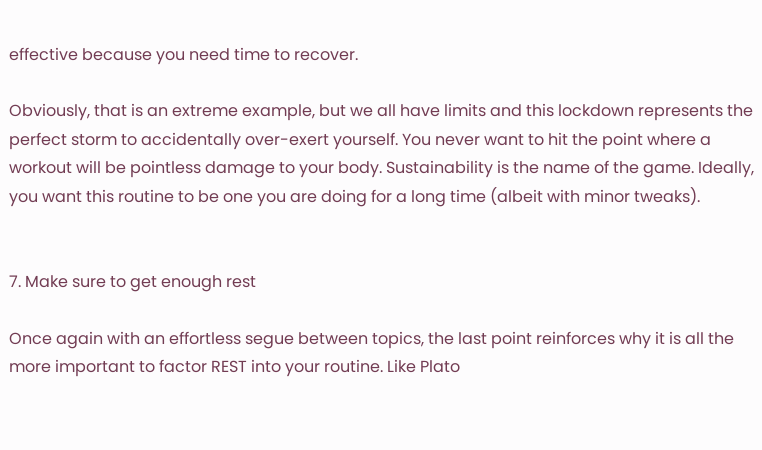effective because you need time to recover.

Obviously, that is an extreme example, but we all have limits and this lockdown represents the perfect storm to accidentally over-exert yourself. You never want to hit the point where a workout will be pointless damage to your body. Sustainability is the name of the game. Ideally, you want this routine to be one you are doing for a long time (albeit with minor tweaks).


7. Make sure to get enough rest

Once again with an effortless segue between topics, the last point reinforces why it is all the more important to factor REST into your routine. Like Plato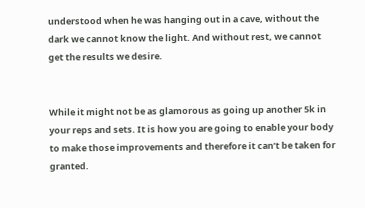understood when he was hanging out in a cave, without the dark we cannot know the light. And without rest, we cannot get the results we desire.


While it might not be as glamorous as going up another 5k in your reps and sets. It is how you are going to enable your body to make those improvements and therefore it can’t be taken for granted.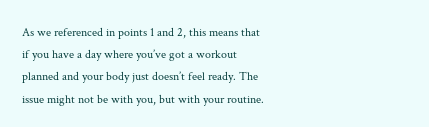As we referenced in points 1 and 2, this means that if you have a day where you’ve got a workout planned and your body just doesn’t feel ready. The issue might not be with you, but with your routine.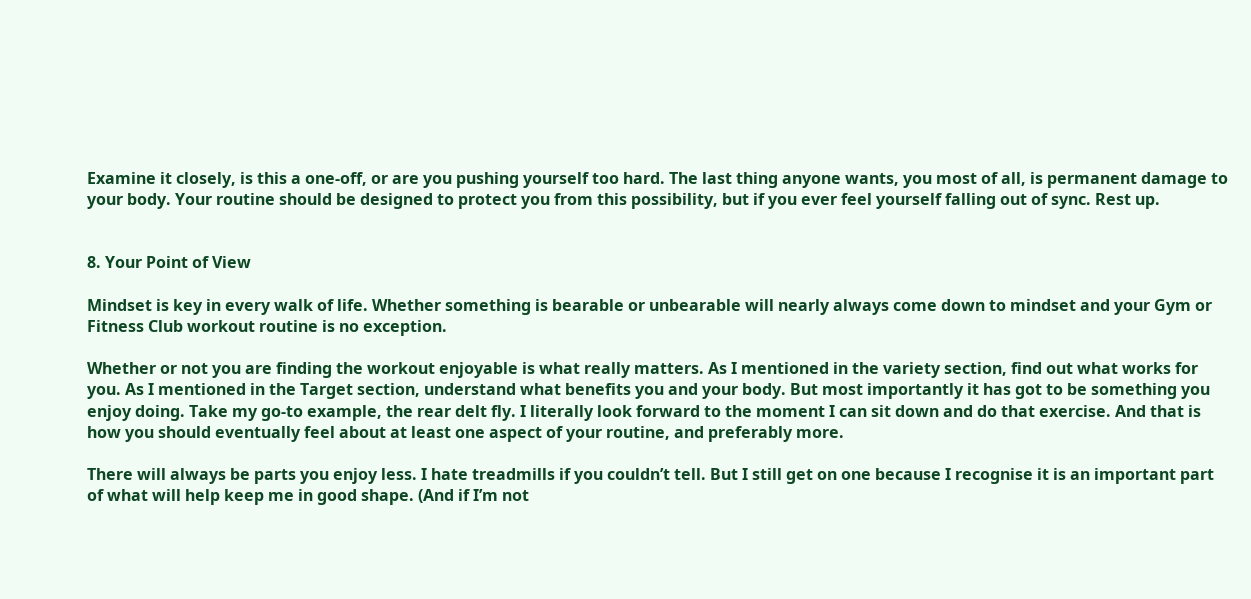Examine it closely, is this a one-off, or are you pushing yourself too hard. The last thing anyone wants, you most of all, is permanent damage to your body. Your routine should be designed to protect you from this possibility, but if you ever feel yourself falling out of sync. Rest up.


8. Your Point of View

Mindset is key in every walk of life. Whether something is bearable or unbearable will nearly always come down to mindset and your Gym or Fitness Club workout routine is no exception.

Whether or not you are finding the workout enjoyable is what really matters. As I mentioned in the variety section, find out what works for you. As I mentioned in the Target section, understand what benefits you and your body. But most importantly it has got to be something you enjoy doing. Take my go-to example, the rear delt fly. I literally look forward to the moment I can sit down and do that exercise. And that is how you should eventually feel about at least one aspect of your routine, and preferably more.

There will always be parts you enjoy less. I hate treadmills if you couldn’t tell. But I still get on one because I recognise it is an important part of what will help keep me in good shape. (And if I’m not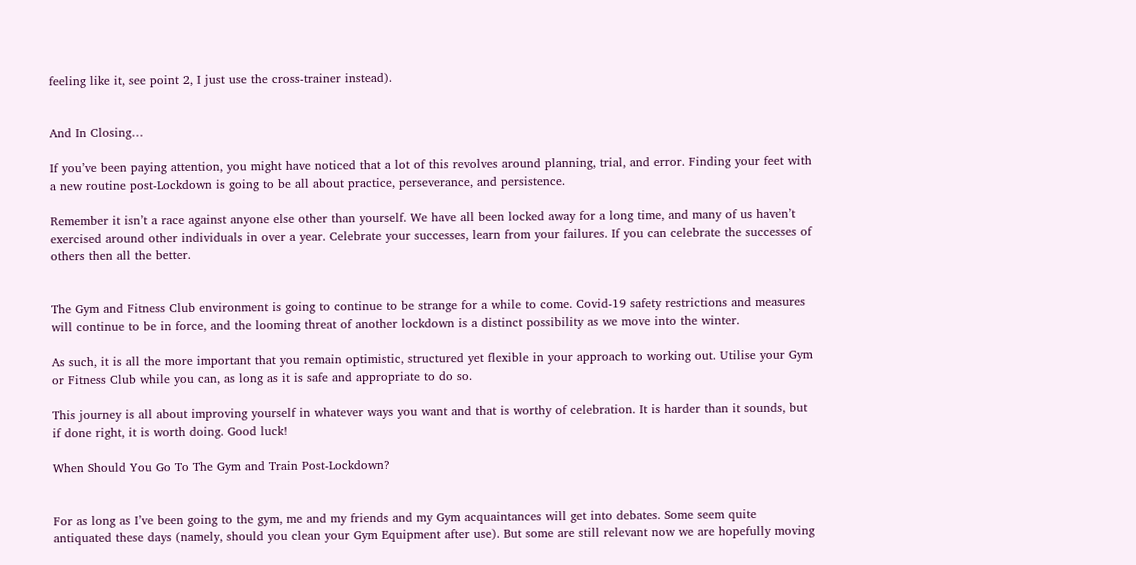feeling like it, see point 2, I just use the cross-trainer instead).


And In Closing…

If you’ve been paying attention, you might have noticed that a lot of this revolves around planning, trial, and error. Finding your feet with a new routine post-Lockdown is going to be all about practice, perseverance, and persistence.

Remember it isn’t a race against anyone else other than yourself. We have all been locked away for a long time, and many of us haven’t exercised around other individuals in over a year. Celebrate your successes, learn from your failures. If you can celebrate the successes of others then all the better.


The Gym and Fitness Club environment is going to continue to be strange for a while to come. Covid-19 safety restrictions and measures will continue to be in force, and the looming threat of another lockdown is a distinct possibility as we move into the winter.

As such, it is all the more important that you remain optimistic, structured yet flexible in your approach to working out. Utilise your Gym or Fitness Club while you can, as long as it is safe and appropriate to do so.

This journey is all about improving yourself in whatever ways you want and that is worthy of celebration. It is harder than it sounds, but if done right, it is worth doing. Good luck!

When Should You Go To The Gym and Train Post-Lockdown?


For as long as I’ve been going to the gym, me and my friends and my Gym acquaintances will get into debates. Some seem quite antiquated these days (namely, should you clean your Gym Equipment after use). But some are still relevant now we are hopefully moving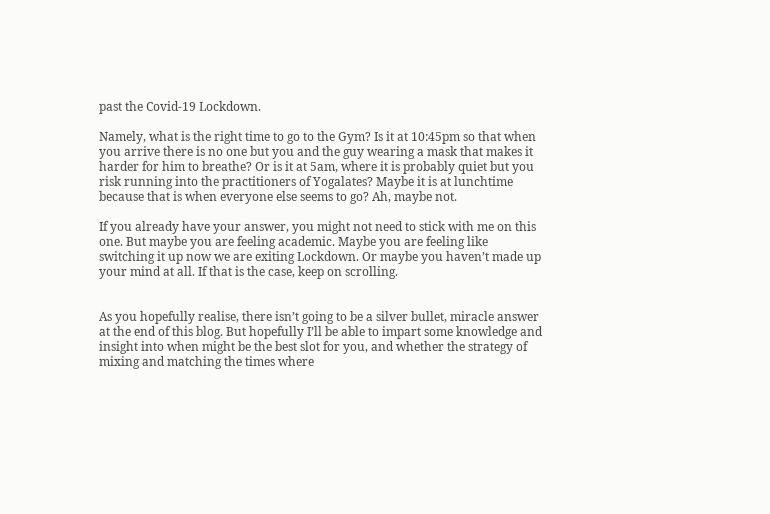past the Covid-19 Lockdown.

Namely, what is the right time to go to the Gym? Is it at 10:45pm so that when you arrive there is no one but you and the guy wearing a mask that makes it harder for him to breathe? Or is it at 5am, where it is probably quiet but you risk running into the practitioners of Yogalates? Maybe it is at lunchtime because that is when everyone else seems to go? Ah, maybe not.

If you already have your answer, you might not need to stick with me on this one. But maybe you are feeling academic. Maybe you are feeling like switching it up now we are exiting Lockdown. Or maybe you haven’t made up your mind at all. If that is the case, keep on scrolling.


As you hopefully realise, there isn’t going to be a silver bullet, miracle answer at the end of this blog. But hopefully I’ll be able to impart some knowledge and insight into when might be the best slot for you, and whether the strategy of mixing and matching the times where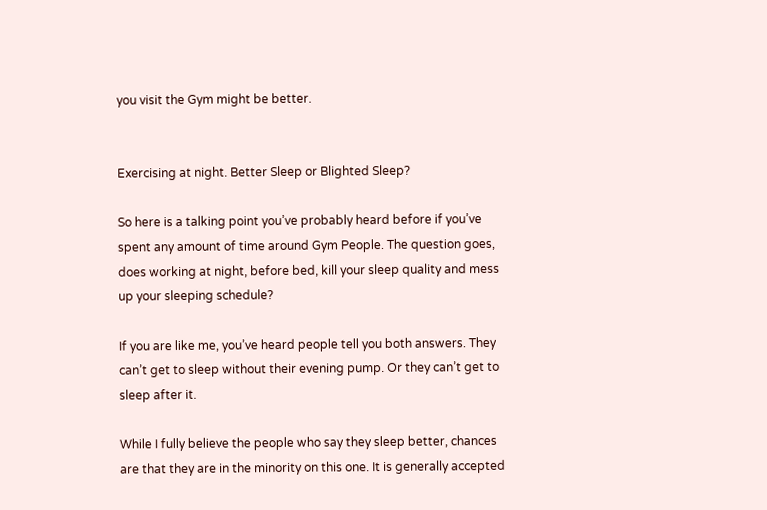you visit the Gym might be better.


Exercising at night. Better Sleep or Blighted Sleep?

So here is a talking point you’ve probably heard before if you’ve spent any amount of time around Gym People. The question goes, does working at night, before bed, kill your sleep quality and mess up your sleeping schedule?

If you are like me, you’ve heard people tell you both answers. They can’t get to sleep without their evening pump. Or they can’t get to sleep after it.

While I fully believe the people who say they sleep better, chances are that they are in the minority on this one. It is generally accepted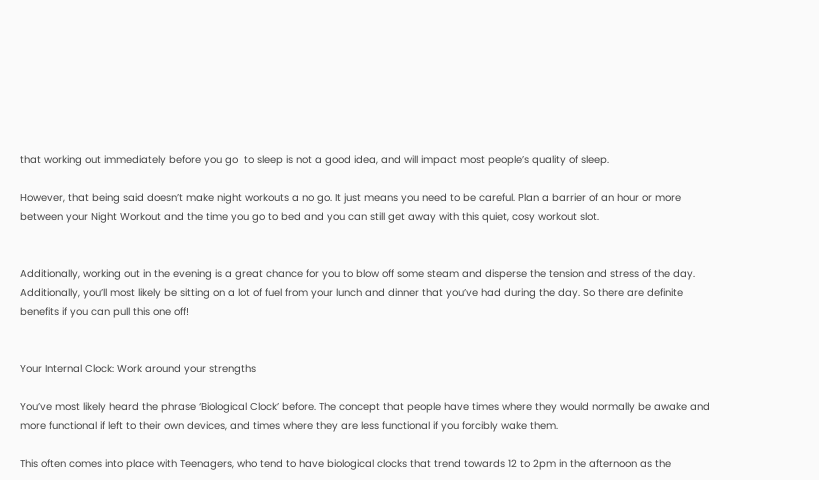that working out immediately before you go  to sleep is not a good idea, and will impact most people’s quality of sleep.

However, that being said doesn’t make night workouts a no go. It just means you need to be careful. Plan a barrier of an hour or more between your Night Workout and the time you go to bed and you can still get away with this quiet, cosy workout slot.


Additionally, working out in the evening is a great chance for you to blow off some steam and disperse the tension and stress of the day. Additionally, you’ll most likely be sitting on a lot of fuel from your lunch and dinner that you’ve had during the day. So there are definite benefits if you can pull this one off!


Your Internal Clock: Work around your strengths

You’ve most likely heard the phrase ‘Biological Clock’ before. The concept that people have times where they would normally be awake and more functional if left to their own devices, and times where they are less functional if you forcibly wake them.

This often comes into place with Teenagers, who tend to have biological clocks that trend towards 12 to 2pm in the afternoon as the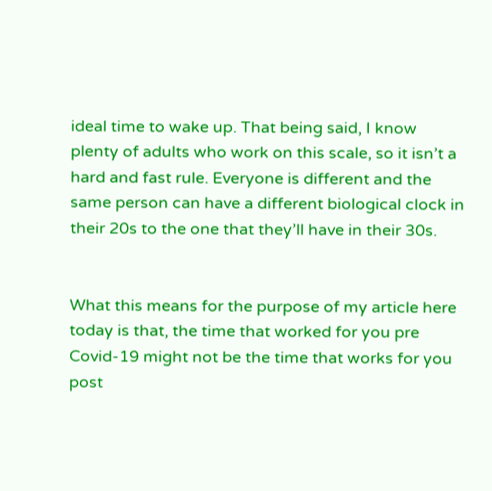ideal time to wake up. That being said, I know plenty of adults who work on this scale, so it isn’t a hard and fast rule. Everyone is different and the same person can have a different biological clock in their 20s to the one that they’ll have in their 30s.


What this means for the purpose of my article here today is that, the time that worked for you pre Covid-19 might not be the time that works for you post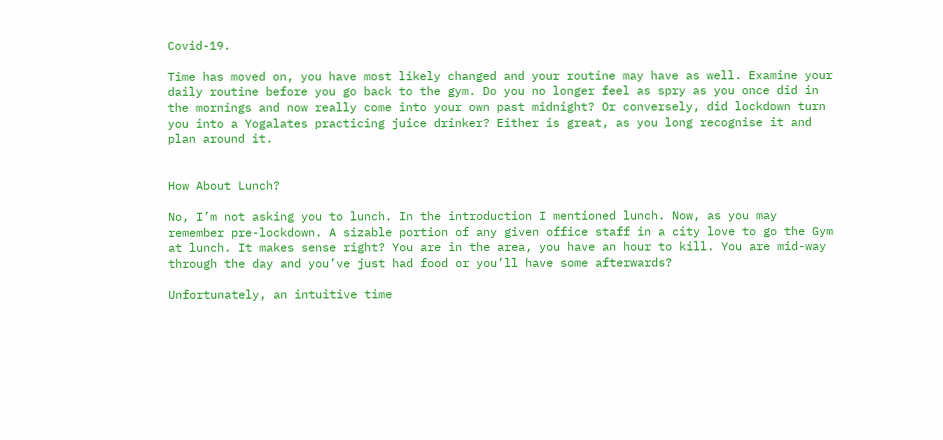Covid-19.

Time has moved on, you have most likely changed and your routine may have as well. Examine your daily routine before you go back to the gym. Do you no longer feel as spry as you once did in the mornings and now really come into your own past midnight? Or conversely, did lockdown turn you into a Yogalates practicing juice drinker? Either is great, as you long recognise it and plan around it.


How About Lunch?

No, I’m not asking you to lunch. In the introduction I mentioned lunch. Now, as you may remember pre-lockdown. A sizable portion of any given office staff in a city love to go the Gym at lunch. It makes sense right? You are in the area, you have an hour to kill. You are mid-way through the day and you’ve just had food or you’ll have some afterwards?

Unfortunately, an intuitive time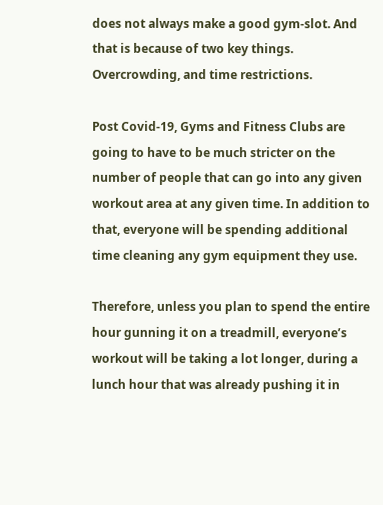does not always make a good gym-slot. And that is because of two key things. Overcrowding, and time restrictions.

Post Covid-19, Gyms and Fitness Clubs are going to have to be much stricter on the number of people that can go into any given workout area at any given time. In addition to that, everyone will be spending additional time cleaning any gym equipment they use.

Therefore, unless you plan to spend the entire hour gunning it on a treadmill, everyone’s workout will be taking a lot longer, during a lunch hour that was already pushing it in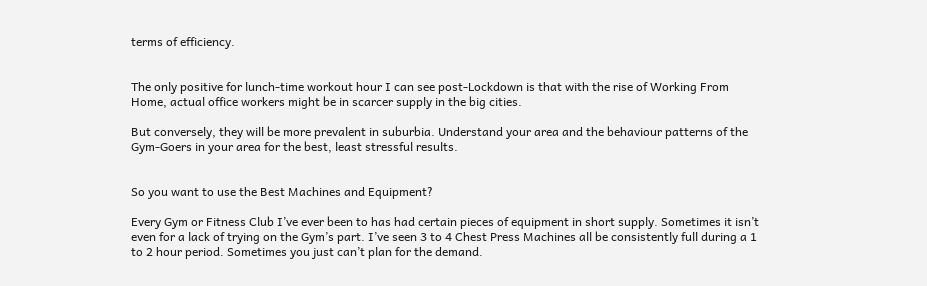terms of efficiency.


The only positive for lunch-time workout hour I can see post-Lockdown is that with the rise of Working From Home, actual office workers might be in scarcer supply in the big cities.

But conversely, they will be more prevalent in suburbia. Understand your area and the behaviour patterns of the Gym-Goers in your area for the best, least stressful results.


So you want to use the Best Machines and Equipment?

Every Gym or Fitness Club I’ve ever been to has had certain pieces of equipment in short supply. Sometimes it isn’t even for a lack of trying on the Gym’s part. I’ve seen 3 to 4 Chest Press Machines all be consistently full during a 1 to 2 hour period. Sometimes you just can’t plan for the demand.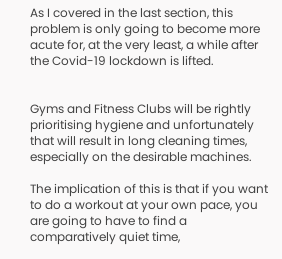As I covered in the last section, this problem is only going to become more acute for, at the very least, a while after the Covid-19 lockdown is lifted.


Gyms and Fitness Clubs will be rightly prioritising hygiene and unfortunately that will result in long cleaning times, especially on the desirable machines.

The implication of this is that if you want to do a workout at your own pace, you are going to have to find a comparatively quiet time,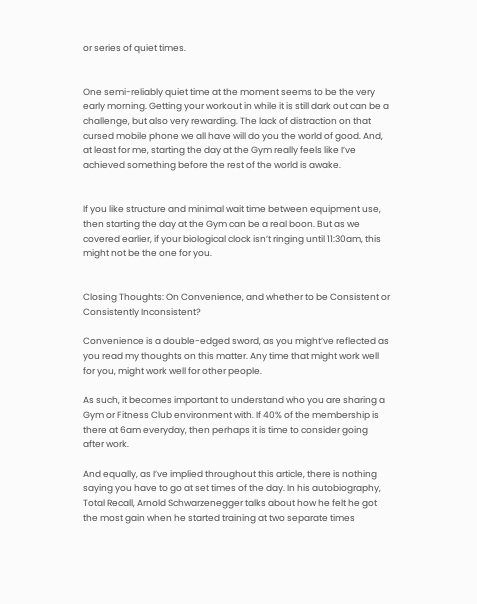or series of quiet times.


One semi-reliably quiet time at the moment seems to be the very early morning. Getting your workout in while it is still dark out can be a challenge, but also very rewarding. The lack of distraction on that cursed mobile phone we all have will do you the world of good. And, at least for me, starting the day at the Gym really feels like I’ve achieved something before the rest of the world is awake.


If you like structure and minimal wait time between equipment use, then starting the day at the Gym can be a real boon. But as we covered earlier, if your biological clock isn’t ringing until 11:30am, this might not be the one for you.


Closing Thoughts: On Convenience, and whether to be Consistent or Consistently Inconsistent?

Convenience is a double-edged sword, as you might’ve reflected as you read my thoughts on this matter. Any time that might work well for you, might work well for other people.

As such, it becomes important to understand who you are sharing a Gym or Fitness Club environment with. If 40% of the membership is there at 6am everyday, then perhaps it is time to consider going after work.

And equally, as I’ve implied throughout this article, there is nothing saying you have to go at set times of the day. In his autobiography, Total Recall, Arnold Schwarzenegger talks about how he felt he got the most gain when he started training at two separate times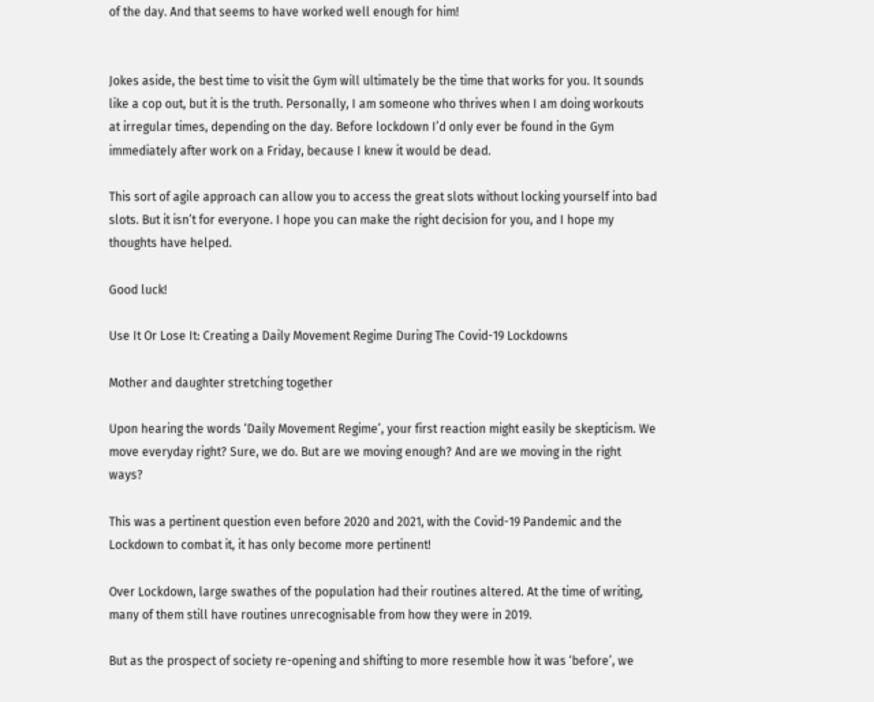of the day. And that seems to have worked well enough for him!


Jokes aside, the best time to visit the Gym will ultimately be the time that works for you. It sounds like a cop out, but it is the truth. Personally, I am someone who thrives when I am doing workouts at irregular times, depending on the day. Before lockdown I’d only ever be found in the Gym immediately after work on a Friday, because I knew it would be dead.

This sort of agile approach can allow you to access the great slots without locking yourself into bad slots. But it isn’t for everyone. I hope you can make the right decision for you, and I hope my thoughts have helped.

Good luck!

Use It Or Lose It: Creating a Daily Movement Regime During The Covid-19 Lockdowns

Mother and daughter stretching together

Upon hearing the words ‘Daily Movement Regime’, your first reaction might easily be skepticism. We move everyday right? Sure, we do. But are we moving enough? And are we moving in the right ways?

This was a pertinent question even before 2020 and 2021, with the Covid-19 Pandemic and the Lockdown to combat it, it has only become more pertinent!

Over Lockdown, large swathes of the population had their routines altered. At the time of writing, many of them still have routines unrecognisable from how they were in 2019.

But as the prospect of society re-opening and shifting to more resemble how it was ‘before’, we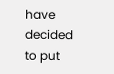have decided to put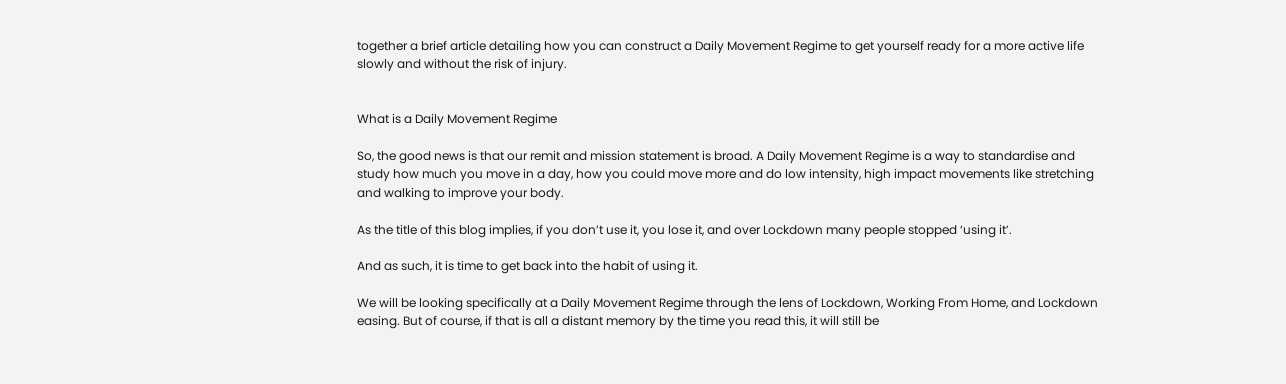together a brief article detailing how you can construct a Daily Movement Regime to get yourself ready for a more active life slowly and without the risk of injury.


What is a Daily Movement Regime

So, the good news is that our remit and mission statement is broad. A Daily Movement Regime is a way to standardise and study how much you move in a day, how you could move more and do low intensity, high impact movements like stretching and walking to improve your body.

As the title of this blog implies, if you don’t use it, you lose it, and over Lockdown many people stopped ‘using it’.

And as such, it is time to get back into the habit of using it.

We will be looking specifically at a Daily Movement Regime through the lens of Lockdown, Working From Home, and Lockdown easing. But of course, if that is all a distant memory by the time you read this, it will still be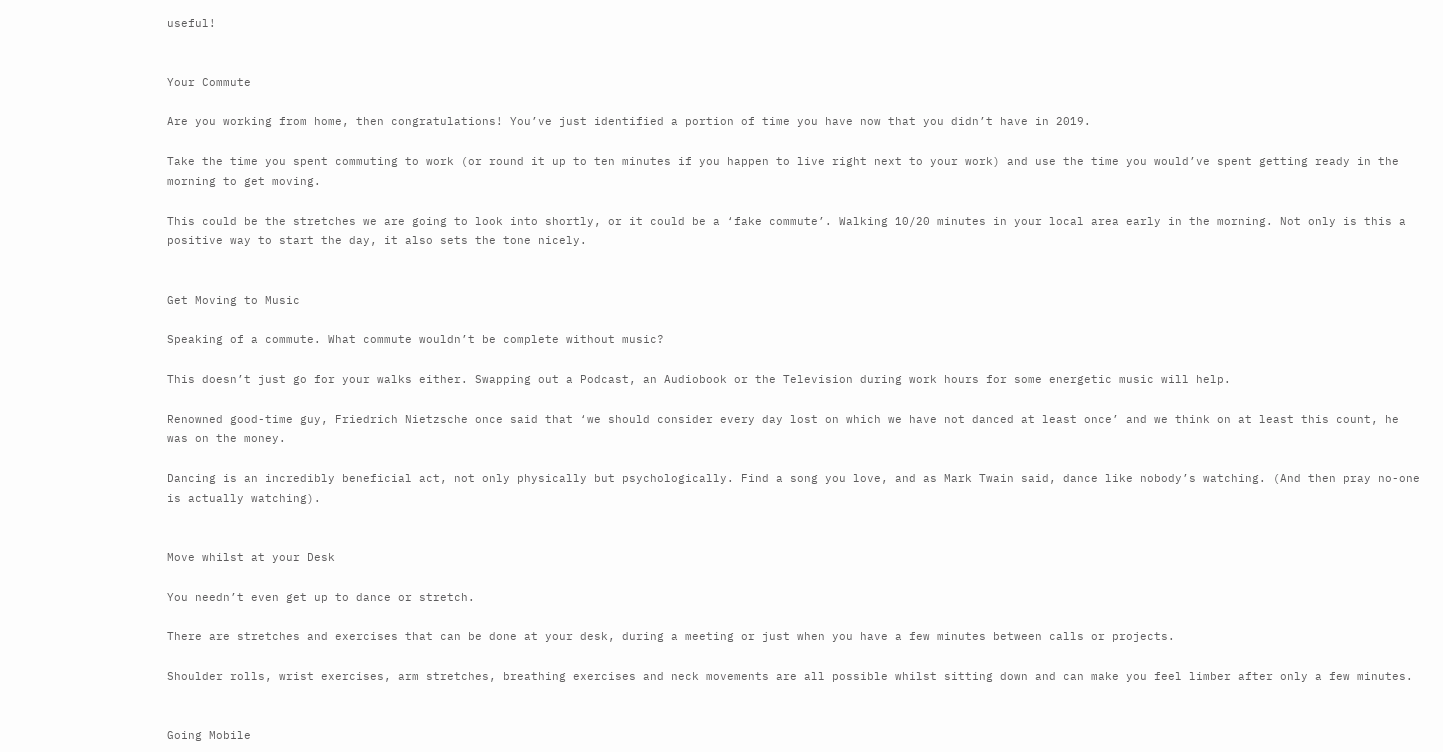useful!


Your Commute

Are you working from home, then congratulations! You’ve just identified a portion of time you have now that you didn’t have in 2019.

Take the time you spent commuting to work (or round it up to ten minutes if you happen to live right next to your work) and use the time you would’ve spent getting ready in the morning to get moving.

This could be the stretches we are going to look into shortly, or it could be a ‘fake commute’. Walking 10/20 minutes in your local area early in the morning. Not only is this a positive way to start the day, it also sets the tone nicely.


Get Moving to Music

Speaking of a commute. What commute wouldn’t be complete without music?

This doesn’t just go for your walks either. Swapping out a Podcast, an Audiobook or the Television during work hours for some energetic music will help.

Renowned good-time guy, Friedrich Nietzsche once said that ‘we should consider every day lost on which we have not danced at least once’ and we think on at least this count, he was on the money.

Dancing is an incredibly beneficial act, not only physically but psychologically. Find a song you love, and as Mark Twain said, dance like nobody’s watching. (And then pray no-one is actually watching).


Move whilst at your Desk

You needn’t even get up to dance or stretch.

There are stretches and exercises that can be done at your desk, during a meeting or just when you have a few minutes between calls or projects.

Shoulder rolls, wrist exercises, arm stretches, breathing exercises and neck movements are all possible whilst sitting down and can make you feel limber after only a few minutes.


Going Mobile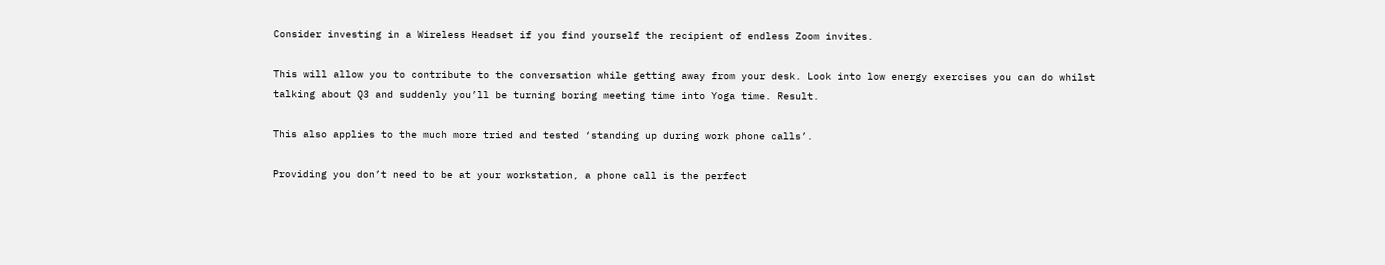Consider investing in a Wireless Headset if you find yourself the recipient of endless Zoom invites.

This will allow you to contribute to the conversation while getting away from your desk. Look into low energy exercises you can do whilst talking about Q3 and suddenly you’ll be turning boring meeting time into Yoga time. Result.

This also applies to the much more tried and tested ‘standing up during work phone calls’.

Providing you don’t need to be at your workstation, a phone call is the perfect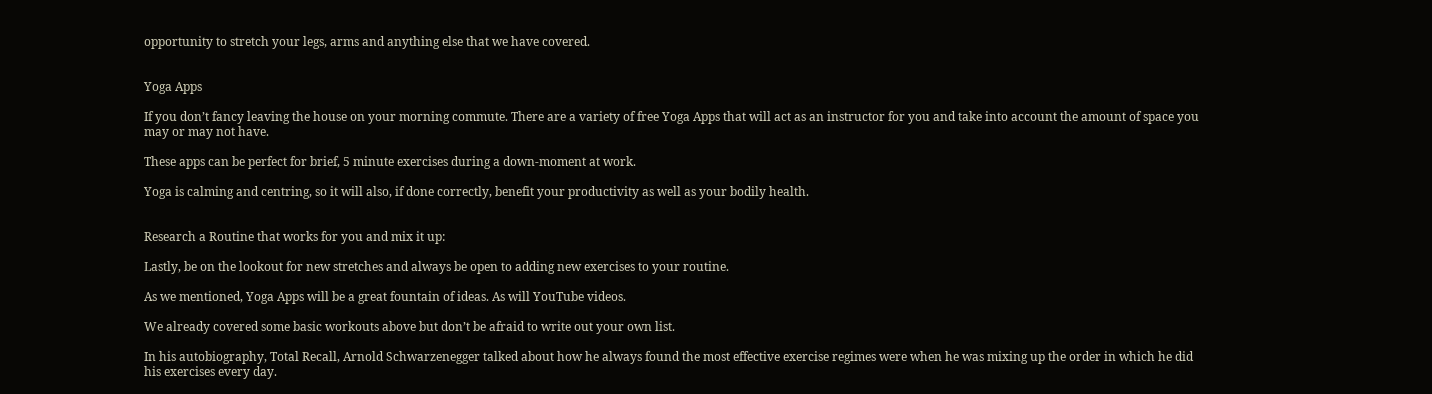opportunity to stretch your legs, arms and anything else that we have covered.


Yoga Apps

If you don’t fancy leaving the house on your morning commute. There are a variety of free Yoga Apps that will act as an instructor for you and take into account the amount of space you may or may not have.

These apps can be perfect for brief, 5 minute exercises during a down-moment at work.

Yoga is calming and centring, so it will also, if done correctly, benefit your productivity as well as your bodily health.


Research a Routine that works for you and mix it up:

Lastly, be on the lookout for new stretches and always be open to adding new exercises to your routine.

As we mentioned, Yoga Apps will be a great fountain of ideas. As will YouTube videos.

We already covered some basic workouts above but don’t be afraid to write out your own list.

In his autobiography, Total Recall, Arnold Schwarzenegger talked about how he always found the most effective exercise regimes were when he was mixing up the order in which he did his exercises every day.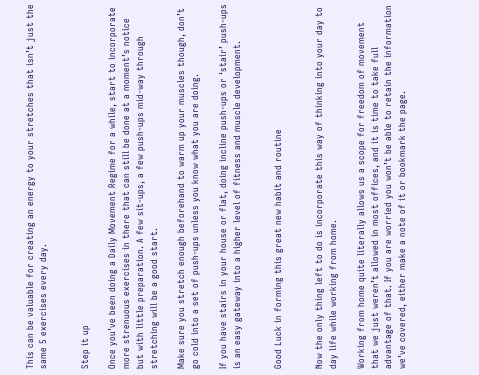This can be valuable for creating an energy to your stretches that isn’t just the same 5 exercises every day.


Step it up

Once you’ve been doing a Daily Movement Regime for a while, start to incorporate more strenuous exercises in there that can still be done at a moment’s notice but with little preparation. A few sit-ups, a few push-ups mid-way through stretching will be a good start.

Make sure you stretch enough beforehand to warm up your muscles though, don’t go cold into a set of push-ups unless you know what you are doing.

If you have stairs in your house or flat, doing incline push-ups or ‘stair’ push-ups is an easy gateway into a higher level of fitness and muscle development.


Good Luck in forming this great new habit and routine


Now the only thing left to do is incorporate this way of thinking into your day to day life while working from home.

Working from home quite literally allows us a scope for freedom of movement that we just weren’t allowed in most offices, and it is time to take full advantage of that. If you are worried you won’t be able to retain the information we’ve covered, either make a note of it or bookmark the page.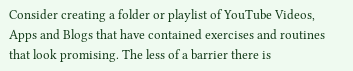Consider creating a folder or playlist of YouTube Videos, Apps and Blogs that have contained exercises and routines that look promising. The less of a barrier there is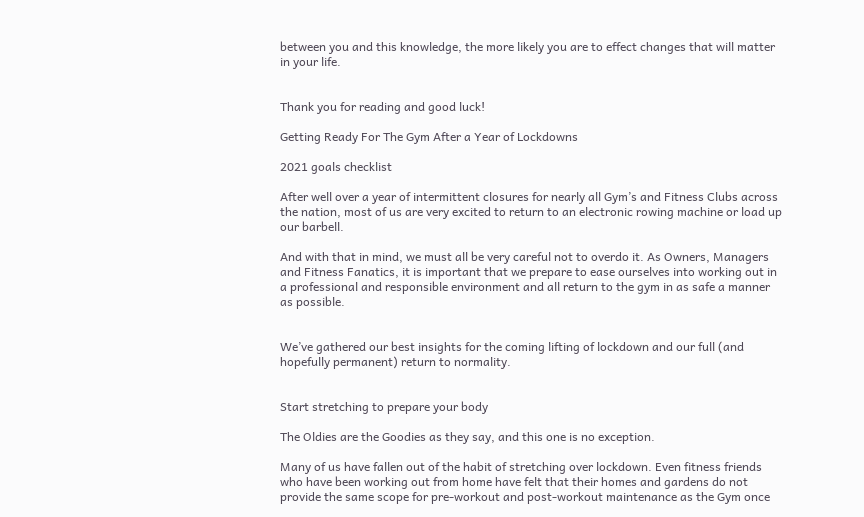between you and this knowledge, the more likely you are to effect changes that will matter in your life.


Thank you for reading and good luck!

Getting Ready For The Gym After a Year of Lockdowns

2021 goals checklist

After well over a year of intermittent closures for nearly all Gym’s and Fitness Clubs across the nation, most of us are very excited to return to an electronic rowing machine or load up our barbell.

And with that in mind, we must all be very careful not to overdo it. As Owners, Managers and Fitness Fanatics, it is important that we prepare to ease ourselves into working out in a professional and responsible environment and all return to the gym in as safe a manner as possible.


We’ve gathered our best insights for the coming lifting of lockdown and our full (and hopefully permanent) return to normality.


Start stretching to prepare your body

The Oldies are the Goodies as they say, and this one is no exception.

Many of us have fallen out of the habit of stretching over lockdown. Even fitness friends who have been working out from home have felt that their homes and gardens do not provide the same scope for pre-workout and post-workout maintenance as the Gym once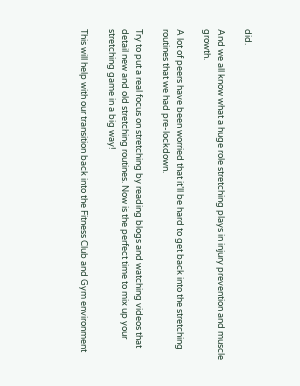did.

And we all know what a huge role stretching plays in injury prevention and muscle growth.

A lot of peers have been worried that it’ll be hard to get back into the stretching routines that we had pre-lockdown.

Try to put a real focus on stretching by reading blogs and watching videos that detail new and old stretching routines. Now is the perfect time to mix up your stretching game in a big way!

This will help with our transition back into the Fitness Club and Gym environment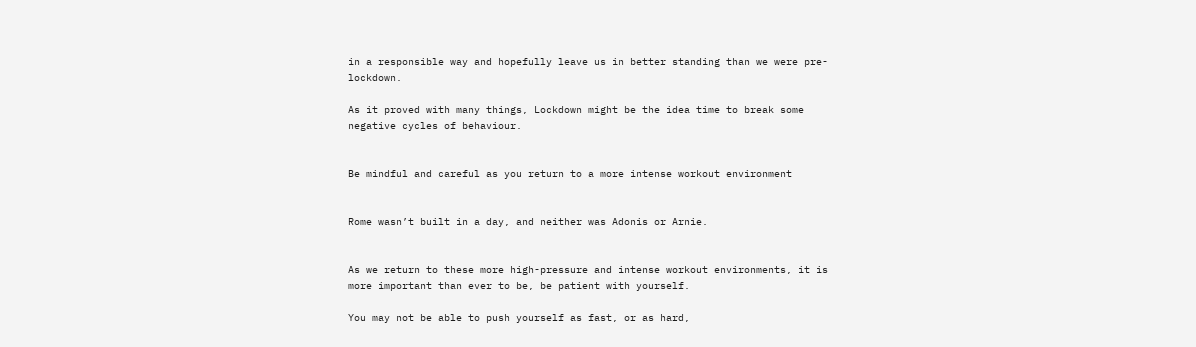in a responsible way and hopefully leave us in better standing than we were pre-lockdown.

As it proved with many things, Lockdown might be the idea time to break some negative cycles of behaviour.


Be mindful and careful as you return to a more intense workout environment


Rome wasn’t built in a day, and neither was Adonis or Arnie.


As we return to these more high-pressure and intense workout environments, it is more important than ever to be, be patient with yourself.

You may not be able to push yourself as fast, or as hard,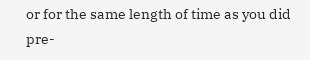or for the same length of time as you did pre-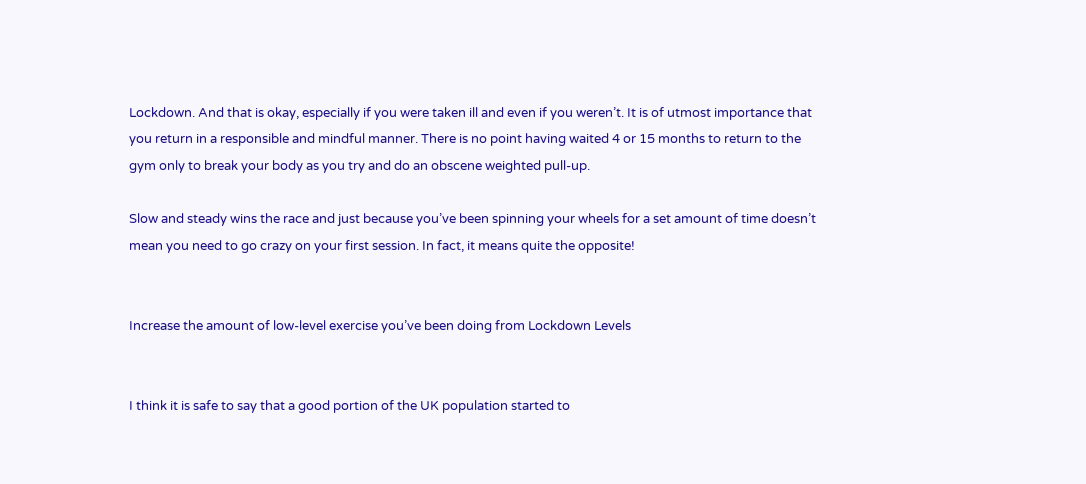Lockdown. And that is okay, especially if you were taken ill and even if you weren’t. It is of utmost importance that you return in a responsible and mindful manner. There is no point having waited 4 or 15 months to return to the gym only to break your body as you try and do an obscene weighted pull-up.

Slow and steady wins the race and just because you’ve been spinning your wheels for a set amount of time doesn’t mean you need to go crazy on your first session. In fact, it means quite the opposite!


Increase the amount of low-level exercise you’ve been doing from Lockdown Levels


I think it is safe to say that a good portion of the UK population started to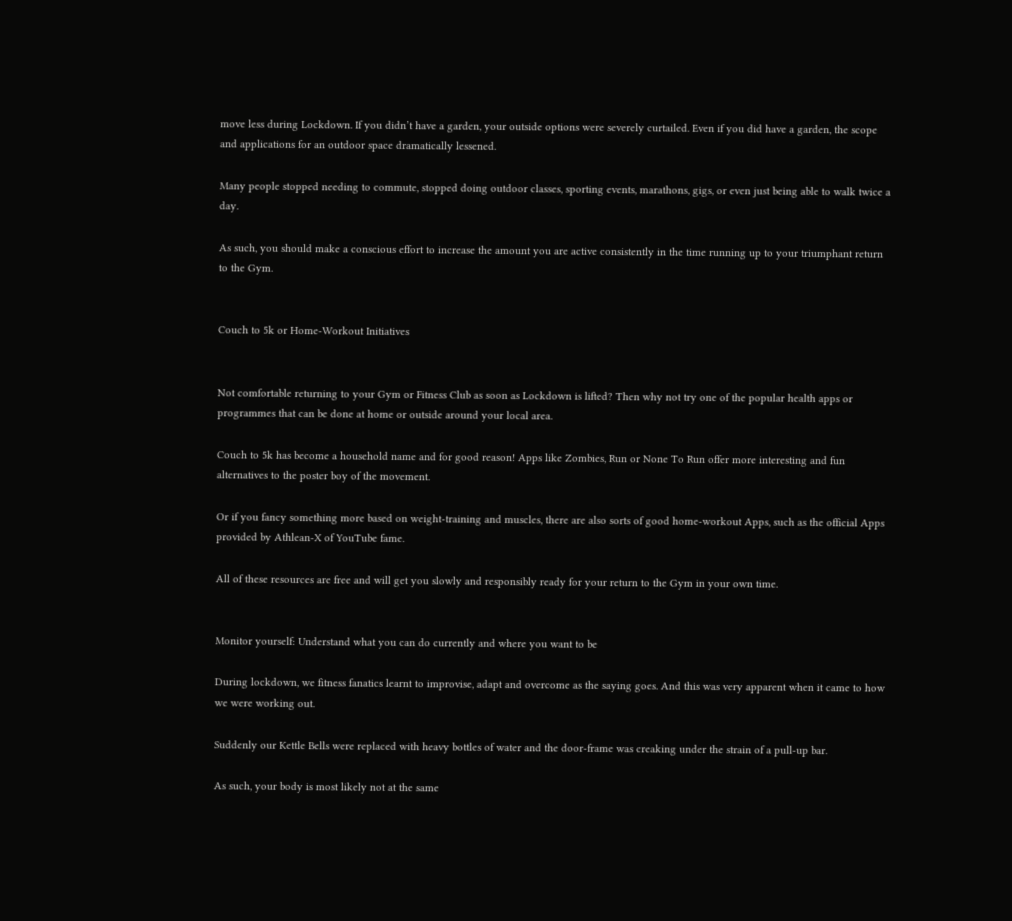move less during Lockdown. If you didn’t have a garden, your outside options were severely curtailed. Even if you did have a garden, the scope and applications for an outdoor space dramatically lessened.

Many people stopped needing to commute, stopped doing outdoor classes, sporting events, marathons, gigs, or even just being able to walk twice a day.

As such, you should make a conscious effort to increase the amount you are active consistently in the time running up to your triumphant return to the Gym.


Couch to 5k or Home-Workout Initiatives


Not comfortable returning to your Gym or Fitness Club as soon as Lockdown is lifted? Then why not try one of the popular health apps or programmes that can be done at home or outside around your local area.

Couch to 5k has become a household name and for good reason! Apps like Zombies, Run or None To Run offer more interesting and fun alternatives to the poster boy of the movement.

Or if you fancy something more based on weight-training and muscles, there are also sorts of good home-workout Apps, such as the official Apps provided by Athlean-X of YouTube fame.

All of these resources are free and will get you slowly and responsibly ready for your return to the Gym in your own time.


Monitor yourself: Understand what you can do currently and where you want to be

During lockdown, we fitness fanatics learnt to improvise, adapt and overcome as the saying goes. And this was very apparent when it came to how we were working out.

Suddenly our Kettle Bells were replaced with heavy bottles of water and the door-frame was creaking under the strain of a pull-up bar.

As such, your body is most likely not at the same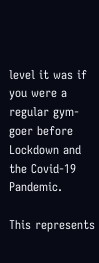level it was if you were a regular gym-goer before Lockdown and the Covid-19 Pandemic.

This represents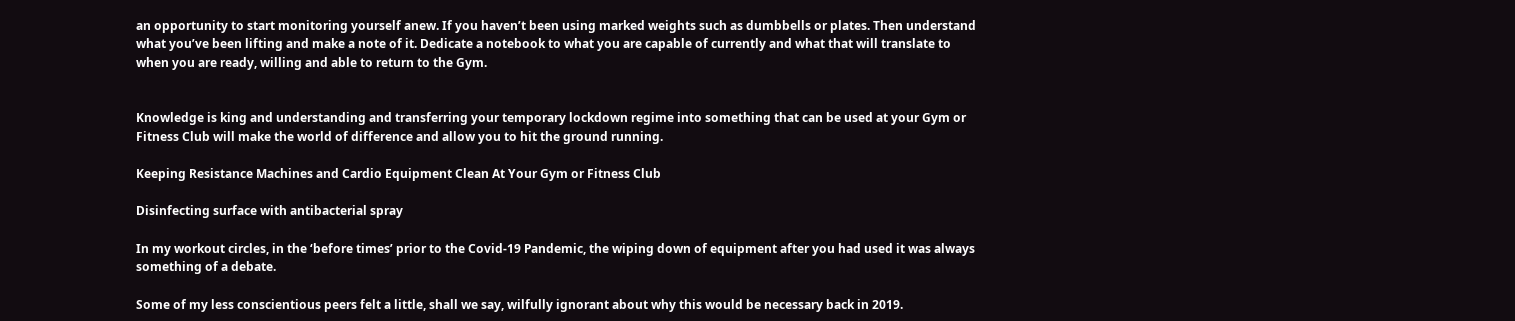an opportunity to start monitoring yourself anew. If you haven’t been using marked weights such as dumbbells or plates. Then understand what you’ve been lifting and make a note of it. Dedicate a notebook to what you are capable of currently and what that will translate to when you are ready, willing and able to return to the Gym.


Knowledge is king and understanding and transferring your temporary lockdown regime into something that can be used at your Gym or Fitness Club will make the world of difference and allow you to hit the ground running.

Keeping Resistance Machines and Cardio Equipment Clean At Your Gym or Fitness Club

Disinfecting surface with antibacterial spray

In my workout circles, in the ‘before times’ prior to the Covid-19 Pandemic, the wiping down of equipment after you had used it was always something of a debate.

Some of my less conscientious peers felt a little, shall we say, wilfully ignorant about why this would be necessary back in 2019.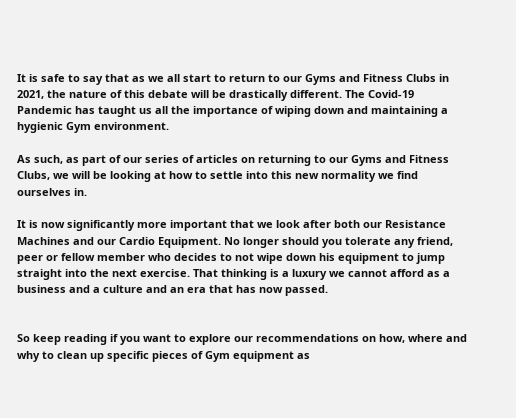It is safe to say that as we all start to return to our Gyms and Fitness Clubs in 2021, the nature of this debate will be drastically different. The Covid-19 Pandemic has taught us all the importance of wiping down and maintaining a hygienic Gym environment.

As such, as part of our series of articles on returning to our Gyms and Fitness Clubs, we will be looking at how to settle into this new normality we find ourselves in.

It is now significantly more important that we look after both our Resistance Machines and our Cardio Equipment. No longer should you tolerate any friend, peer or fellow member who decides to not wipe down his equipment to jump straight into the next exercise. That thinking is a luxury we cannot afford as a business and a culture and an era that has now passed.


So keep reading if you want to explore our recommendations on how, where and why to clean up specific pieces of Gym equipment as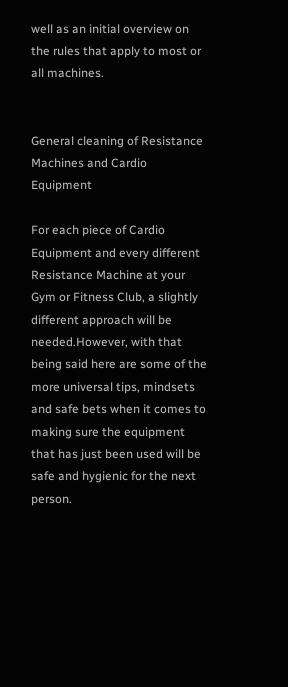well as an initial overview on the rules that apply to most or all machines.


General cleaning of Resistance Machines and Cardio Equipment

For each piece of Cardio Equipment and every different Resistance Machine at your Gym or Fitness Club, a slightly different approach will be needed.However, with that being said here are some of the more universal tips, mindsets and safe bets when it comes to making sure the equipment that has just been used will be safe and hygienic for the next person.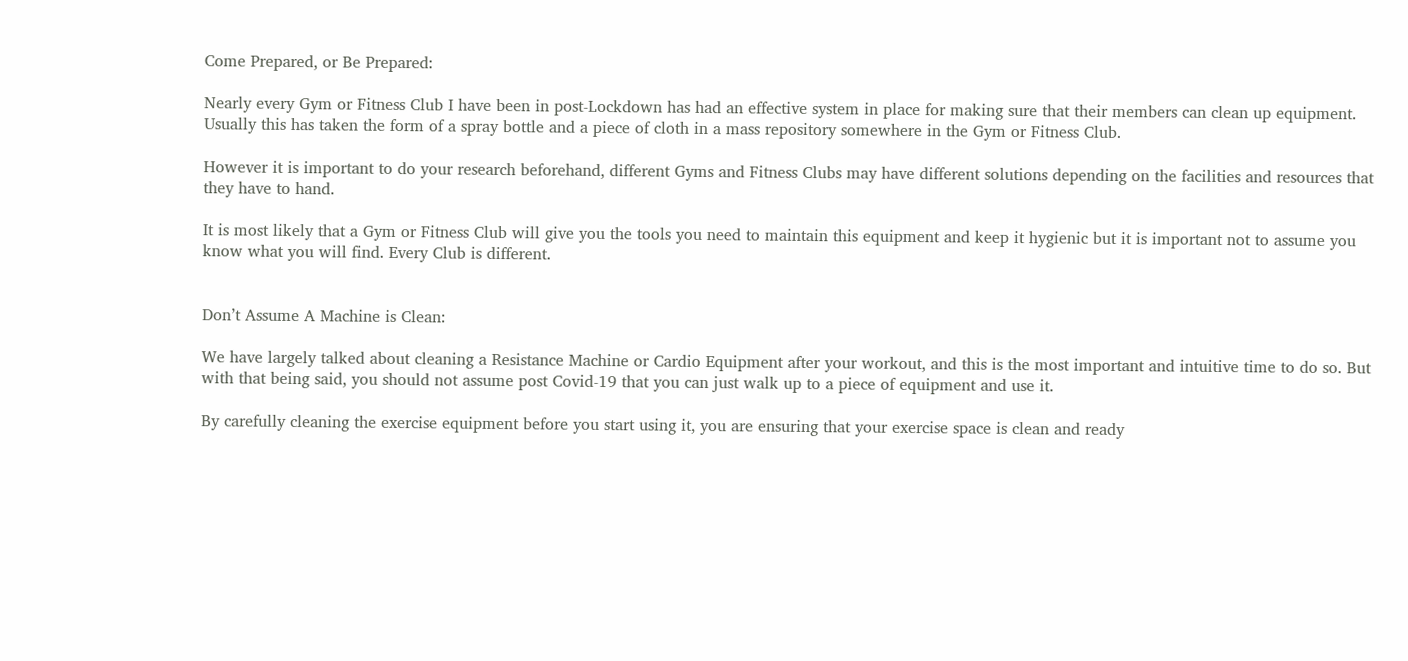Come Prepared, or Be Prepared:

Nearly every Gym or Fitness Club I have been in post-Lockdown has had an effective system in place for making sure that their members can clean up equipment. Usually this has taken the form of a spray bottle and a piece of cloth in a mass repository somewhere in the Gym or Fitness Club.

However it is important to do your research beforehand, different Gyms and Fitness Clubs may have different solutions depending on the facilities and resources that they have to hand.

It is most likely that a Gym or Fitness Club will give you the tools you need to maintain this equipment and keep it hygienic but it is important not to assume you know what you will find. Every Club is different.


Don’t Assume A Machine is Clean:

We have largely talked about cleaning a Resistance Machine or Cardio Equipment after your workout, and this is the most important and intuitive time to do so. But with that being said, you should not assume post Covid-19 that you can just walk up to a piece of equipment and use it.

By carefully cleaning the exercise equipment before you start using it, you are ensuring that your exercise space is clean and ready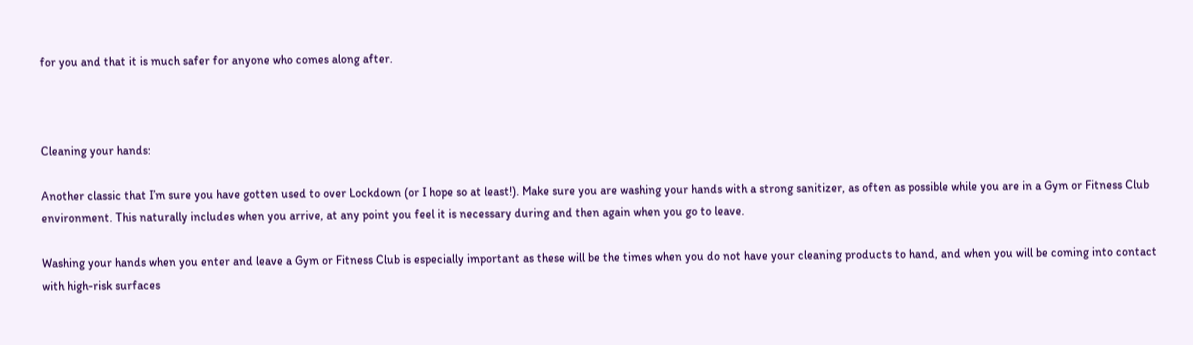for you and that it is much safer for anyone who comes along after.



Cleaning your hands:

Another classic that I’m sure you have gotten used to over Lockdown (or I hope so at least!). Make sure you are washing your hands with a strong sanitizer, as often as possible while you are in a Gym or Fitness Club environment. This naturally includes when you arrive, at any point you feel it is necessary during and then again when you go to leave.

Washing your hands when you enter and leave a Gym or Fitness Club is especially important as these will be the times when you do not have your cleaning products to hand, and when you will be coming into contact with high-risk surfaces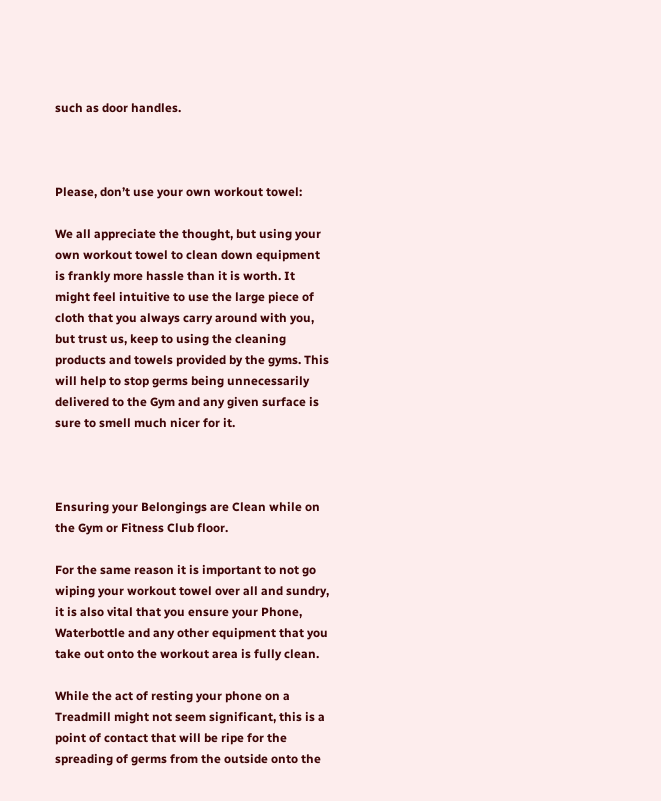such as door handles.



Please, don’t use your own workout towel:

We all appreciate the thought, but using your own workout towel to clean down equipment is frankly more hassle than it is worth. It might feel intuitive to use the large piece of cloth that you always carry around with you, but trust us, keep to using the cleaning products and towels provided by the gyms. This will help to stop germs being unnecessarily delivered to the Gym and any given surface is sure to smell much nicer for it.



Ensuring your Belongings are Clean while on the Gym or Fitness Club floor.

For the same reason it is important to not go wiping your workout towel over all and sundry, it is also vital that you ensure your Phone, Waterbottle and any other equipment that you take out onto the workout area is fully clean.

While the act of resting your phone on a Treadmill might not seem significant, this is a point of contact that will be ripe for the spreading of germs from the outside onto the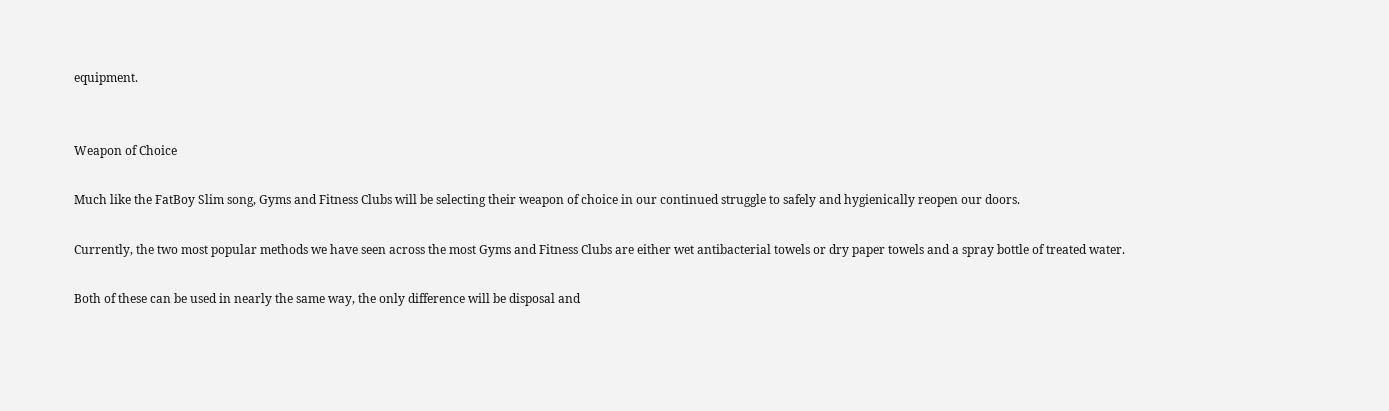equipment.


Weapon of Choice

Much like the FatBoy Slim song, Gyms and Fitness Clubs will be selecting their weapon of choice in our continued struggle to safely and hygienically reopen our doors.

Currently, the two most popular methods we have seen across the most Gyms and Fitness Clubs are either wet antibacterial towels or dry paper towels and a spray bottle of treated water.

Both of these can be used in nearly the same way, the only difference will be disposal and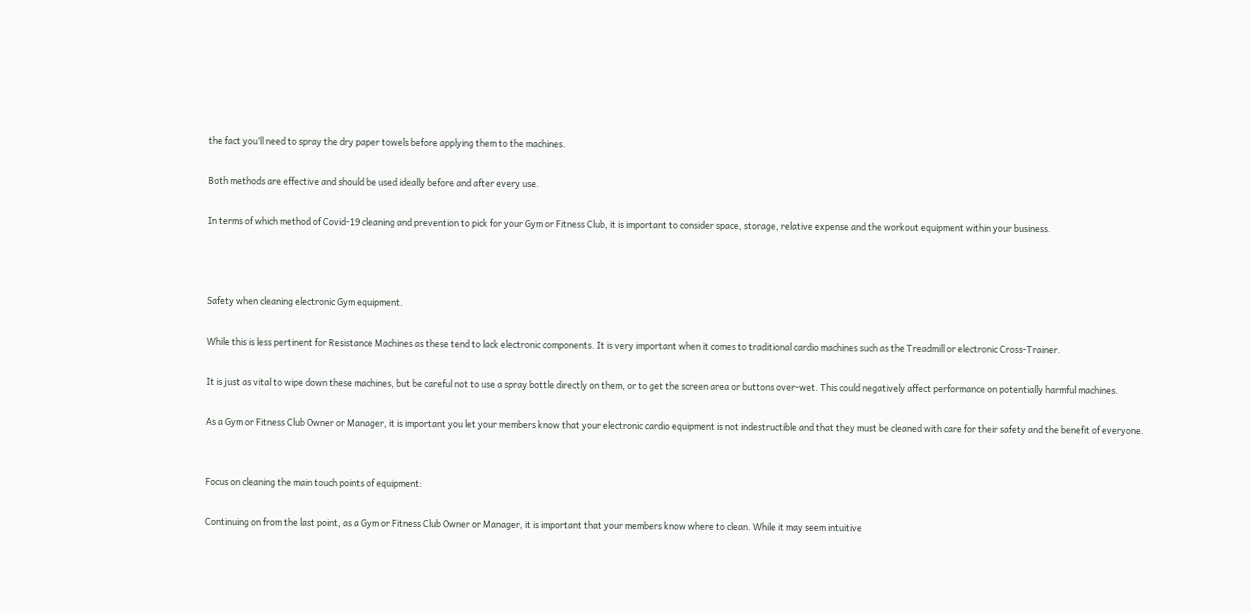the fact you’ll need to spray the dry paper towels before applying them to the machines.

Both methods are effective and should be used ideally before and after every use.

In terms of which method of Covid-19 cleaning and prevention to pick for your Gym or Fitness Club, it is important to consider space, storage, relative expense and the workout equipment within your business.



Safety when cleaning electronic Gym equipment.

While this is less pertinent for Resistance Machines as these tend to lack electronic components. It is very important when it comes to traditional cardio machines such as the Treadmill or electronic Cross-Trainer.

It is just as vital to wipe down these machines, but be careful not to use a spray bottle directly on them, or to get the screen area or buttons over-wet. This could negatively affect performance on potentially harmful machines.

As a Gym or Fitness Club Owner or Manager, it is important you let your members know that your electronic cardio equipment is not indestructible and that they must be cleaned with care for their safety and the benefit of everyone.


Focus on cleaning the main touch points of equipment:

Continuing on from the last point, as a Gym or Fitness Club Owner or Manager, it is important that your members know where to clean. While it may seem intuitive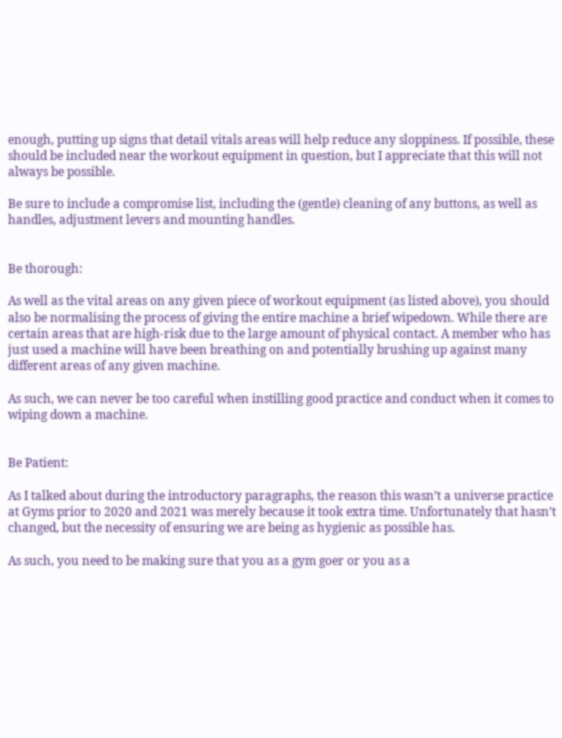enough, putting up signs that detail vitals areas will help reduce any sloppiness. If possible, these should be included near the workout equipment in question, but I appreciate that this will not always be possible.

Be sure to include a compromise list, including the (gentle) cleaning of any buttons, as well as handles, adjustment levers and mounting handles.


Be thorough:

As well as the vital areas on any given piece of workout equipment (as listed above), you should also be normalising the process of giving the entire machine a brief wipedown. While there are certain areas that are high-risk due to the large amount of physical contact. A member who has just used a machine will have been breathing on and potentially brushing up against many different areas of any given machine.

As such, we can never be too careful when instilling good practice and conduct when it comes to wiping down a machine.


Be Patient:

As I talked about during the introductory paragraphs, the reason this wasn’t a universe practice at Gyms prior to 2020 and 2021 was merely because it took extra time. Unfortunately that hasn’t changed, but the necessity of ensuring we are being as hygienic as possible has.

As such, you need to be making sure that you as a gym goer or you as a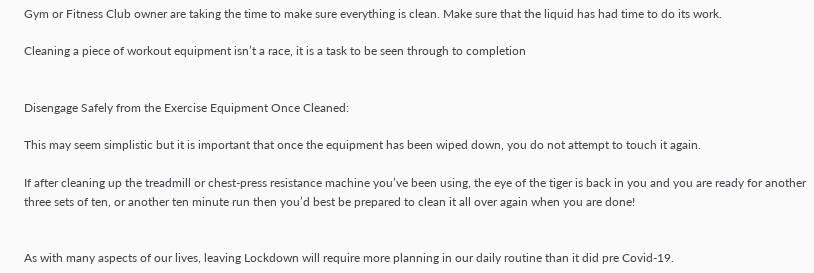Gym or Fitness Club owner are taking the time to make sure everything is clean. Make sure that the liquid has had time to do its work.

Cleaning a piece of workout equipment isn’t a race, it is a task to be seen through to completion


Disengage Safely from the Exercise Equipment Once Cleaned:

This may seem simplistic but it is important that once the equipment has been wiped down, you do not attempt to touch it again.

If after cleaning up the treadmill or chest-press resistance machine you’ve been using, the eye of the tiger is back in you and you are ready for another three sets of ten, or another ten minute run then you’d best be prepared to clean it all over again when you are done!


As with many aspects of our lives, leaving Lockdown will require more planning in our daily routine than it did pre Covid-19.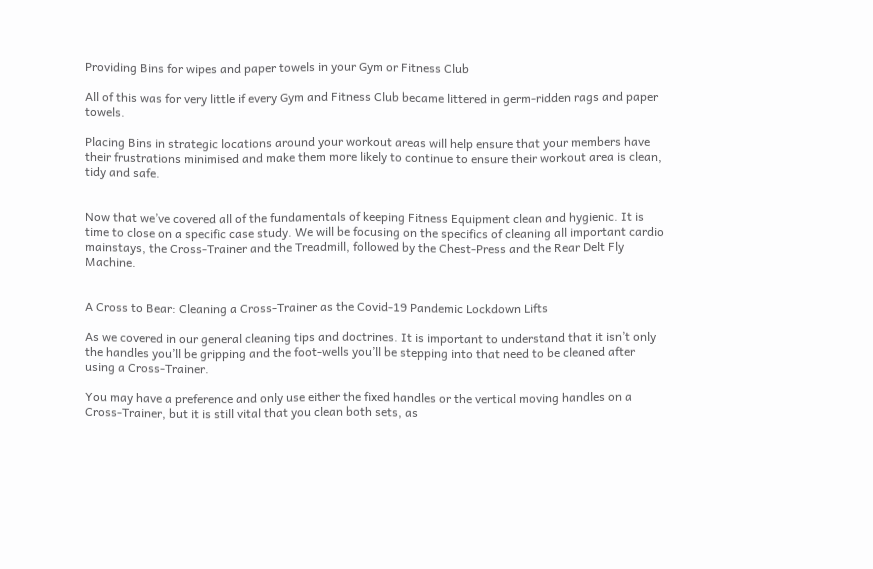Providing Bins for wipes and paper towels in your Gym or Fitness Club

All of this was for very little if every Gym and Fitness Club became littered in germ-ridden rags and paper towels.

Placing Bins in strategic locations around your workout areas will help ensure that your members have their frustrations minimised and make them more likely to continue to ensure their workout area is clean, tidy and safe.


Now that we’ve covered all of the fundamentals of keeping Fitness Equipment clean and hygienic. It is time to close on a specific case study. We will be focusing on the specifics of cleaning all important cardio mainstays, the Cross-Trainer and the Treadmill, followed by the Chest-Press and the Rear Delt Fly Machine.


A Cross to Bear: Cleaning a Cross-Trainer as the Covid-19 Pandemic Lockdown Lifts

As we covered in our general cleaning tips and doctrines. It is important to understand that it isn’t only the handles you’ll be gripping and the foot-wells you’ll be stepping into that need to be cleaned after using a Cross-Trainer.

You may have a preference and only use either the fixed handles or the vertical moving handles on a Cross-Trainer, but it is still vital that you clean both sets, as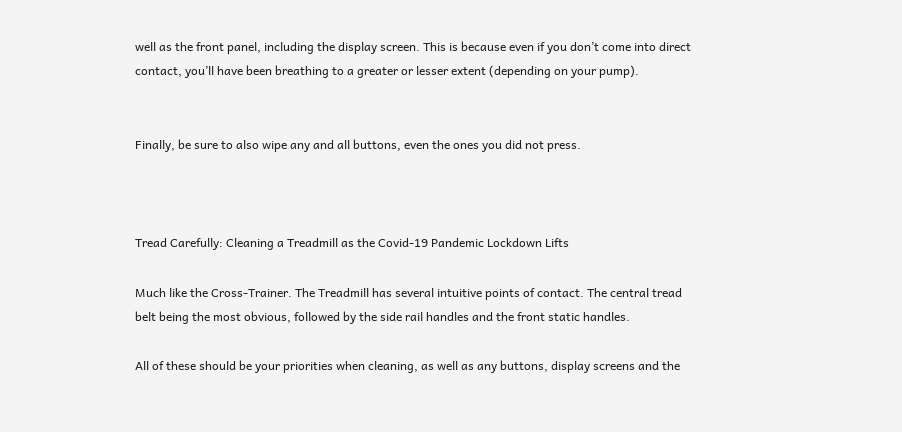well as the front panel, including the display screen. This is because even if you don’t come into direct contact, you’ll have been breathing to a greater or lesser extent (depending on your pump).


Finally, be sure to also wipe any and all buttons, even the ones you did not press.



Tread Carefully: Cleaning a Treadmill as the Covid-19 Pandemic Lockdown Lifts

Much like the Cross-Trainer. The Treadmill has several intuitive points of contact. The central tread belt being the most obvious, followed by the side rail handles and the front static handles.

All of these should be your priorities when cleaning, as well as any buttons, display screens and the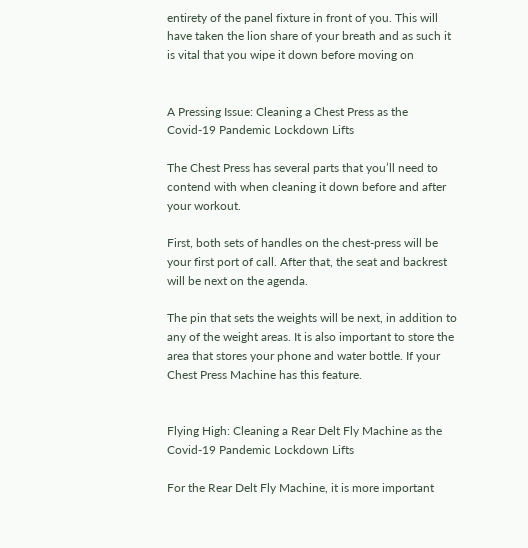entirety of the panel fixture in front of you. This will have taken the lion share of your breath and as such it is vital that you wipe it down before moving on


A Pressing Issue: Cleaning a Chest Press as the Covid-19 Pandemic Lockdown Lifts

The Chest Press has several parts that you’ll need to contend with when cleaning it down before and after your workout.

First, both sets of handles on the chest-press will be your first port of call. After that, the seat and backrest will be next on the agenda.

The pin that sets the weights will be next, in addition to any of the weight areas. It is also important to store the area that stores your phone and water bottle. If your Chest Press Machine has this feature.


Flying High: Cleaning a Rear Delt Fly Machine as the Covid-19 Pandemic Lockdown Lifts

For the Rear Delt Fly Machine, it is more important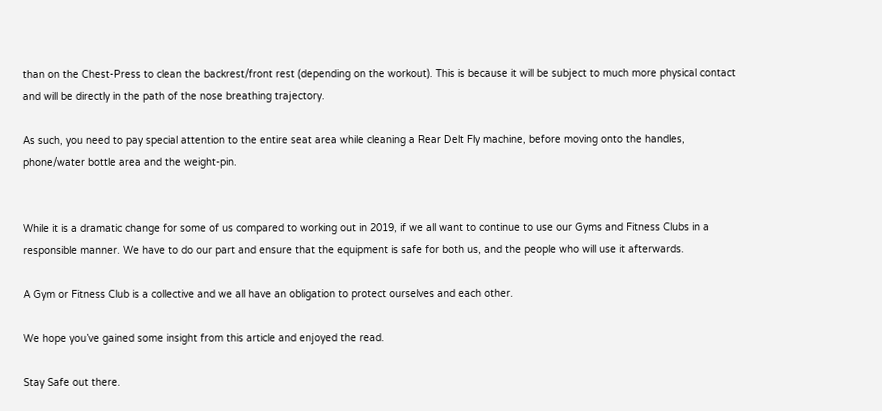than on the Chest-Press to clean the backrest/front rest (depending on the workout). This is because it will be subject to much more physical contact and will be directly in the path of the nose breathing trajectory.

As such, you need to pay special attention to the entire seat area while cleaning a Rear Delt Fly machine, before moving onto the handles, phone/water bottle area and the weight-pin.


While it is a dramatic change for some of us compared to working out in 2019, if we all want to continue to use our Gyms and Fitness Clubs in a responsible manner. We have to do our part and ensure that the equipment is safe for both us, and the people who will use it afterwards.

A Gym or Fitness Club is a collective and we all have an obligation to protect ourselves and each other.

We hope you’ve gained some insight from this article and enjoyed the read.

Stay Safe out there.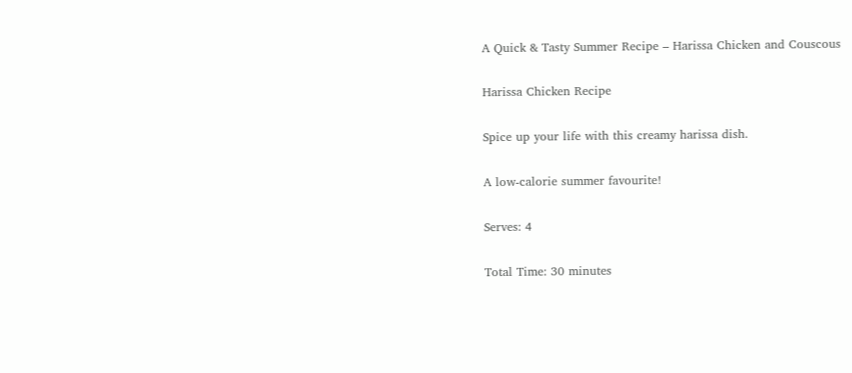A Quick & Tasty Summer Recipe – Harissa Chicken and Couscous

Harissa Chicken Recipe

Spice up your life with this creamy harissa dish.

A low-calorie summer favourite!

Serves: 4

Total Time: 30 minutes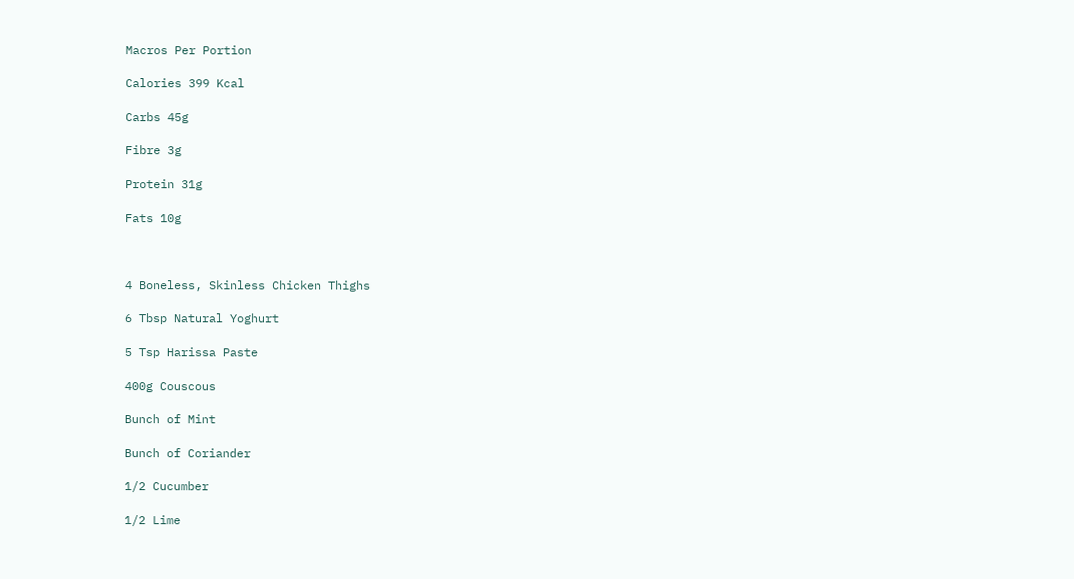Macros Per Portion

Calories 399 Kcal

Carbs 45g

Fibre 3g

Protein 31g

Fats 10g



4 Boneless, Skinless Chicken Thighs

6 Tbsp Natural Yoghurt

5 Tsp Harissa Paste

400g Couscous

Bunch of Mint

Bunch of Coriander

1/2 Cucumber

1/2 Lime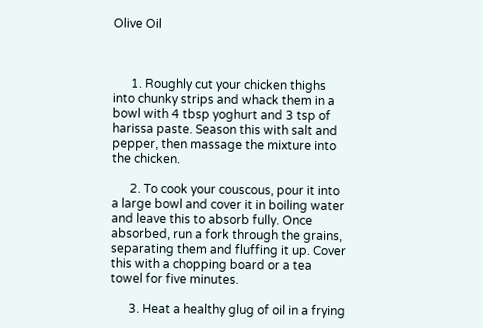Olive Oil



      1. Roughly cut your chicken thighs into chunky strips and whack them in a bowl with 4 tbsp yoghurt and 3 tsp of harissa paste. Season this with salt and pepper, then massage the mixture into the chicken.

      2. To cook your couscous, pour it into a large bowl and cover it in boiling water and leave this to absorb fully. Once absorbed, run a fork through the grains, separating them and fluffing it up. Cover this with a chopping board or a tea towel for five minutes.

      3. Heat a healthy glug of oil in a frying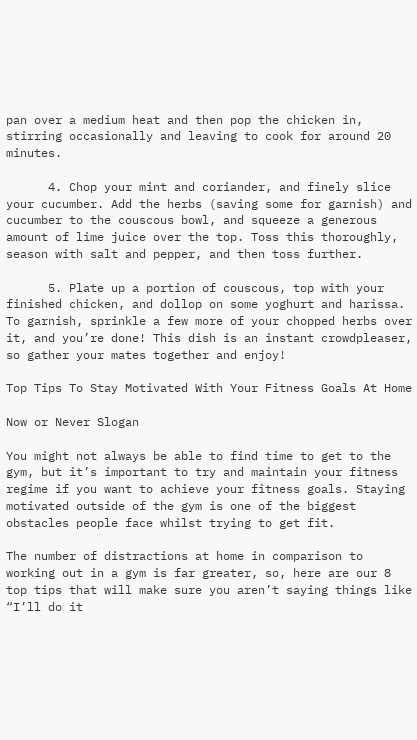pan over a medium heat and then pop the chicken in, stirring occasionally and leaving to cook for around 20 minutes.

      4. Chop your mint and coriander, and finely slice your cucumber. Add the herbs (saving some for garnish) and cucumber to the couscous bowl, and squeeze a generous amount of lime juice over the top. Toss this thoroughly, season with salt and pepper, and then toss further.

      5. Plate up a portion of couscous, top with your finished chicken, and dollop on some yoghurt and harissa. To garnish, sprinkle a few more of your chopped herbs over it, and you’re done! This dish is an instant crowdpleaser, so gather your mates together and enjoy!

Top Tips To Stay Motivated With Your Fitness Goals At Home

Now or Never Slogan

You might not always be able to find time to get to the gym, but it’s important to try and maintain your fitness regime if you want to achieve your fitness goals. Staying motivated outside of the gym is one of the biggest obstacles people face whilst trying to get fit.

The number of distractions at home in comparison to working out in a gym is far greater, so, here are our 8 top tips that will make sure you aren’t saying things like “I’ll do it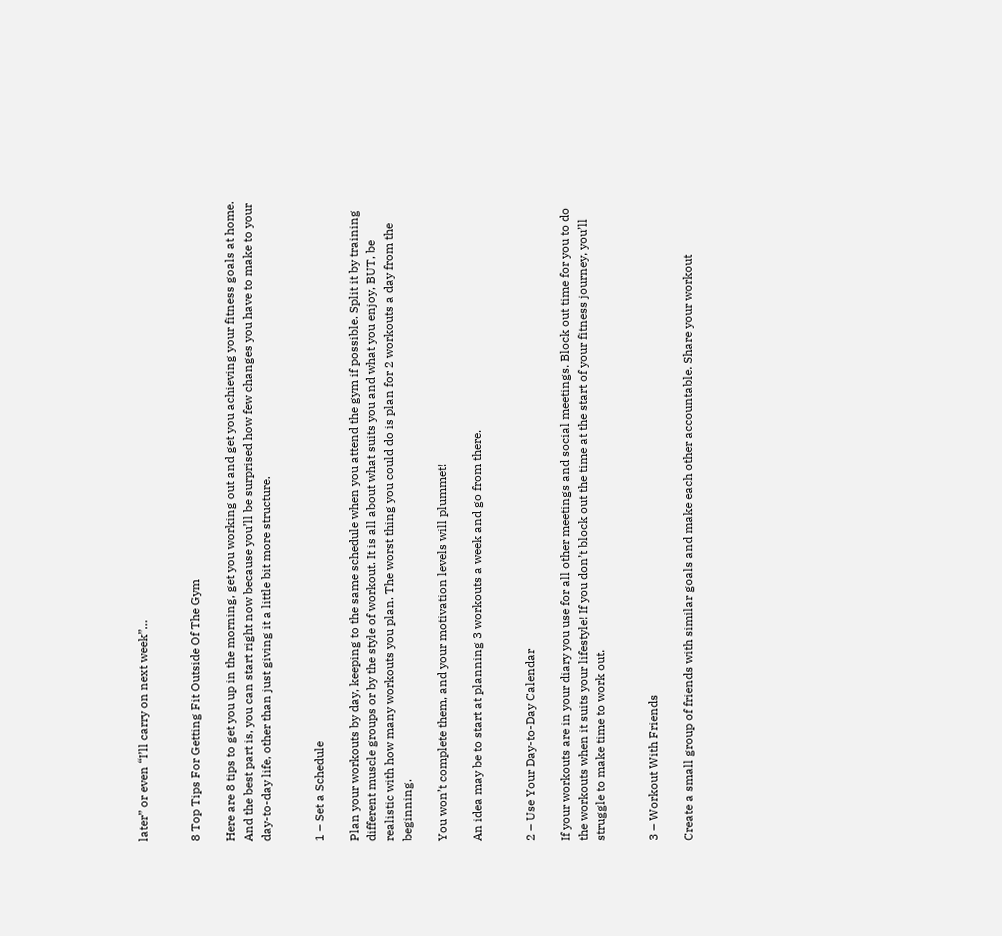later” or even “I’ll carry on next week”…


8 Top Tips For Getting Fit Outside Of The Gym

Here are 8 tips to get you up in the morning, get you working out and get you achieving your fitness goals at home. And the best part is, you can start right now because you’ll be surprised how few changes you have to make to your day-to-day life, other than just giving it a little bit more structure.


1 – Set a Schedule

Plan your workouts by day, keeping to the same schedule when you attend the gym if possible. Split it by training different muscle groups or by the style of workout. It is all about what suits you and what you enjoy, BUT, be realistic with how many workouts you plan. The worst thing you could do is plan for 2 workouts a day from the beginning.

You won’t complete them, and your motivation levels will plummet!

An idea may be to start at planning 3 workouts a week and go from there.


2 – Use Your Day-to-Day Calendar

If your workouts are in your diary you use for all other meetings and social meetings. Block out time for you to do the workouts when it suits your lifestyle! If you don’t block out the time at the start of your fitness journey, you’ll struggle to make time to work out.


3 – Workout With Friends

Create a small group of friends with similar goals and make each other accountable. Share your workout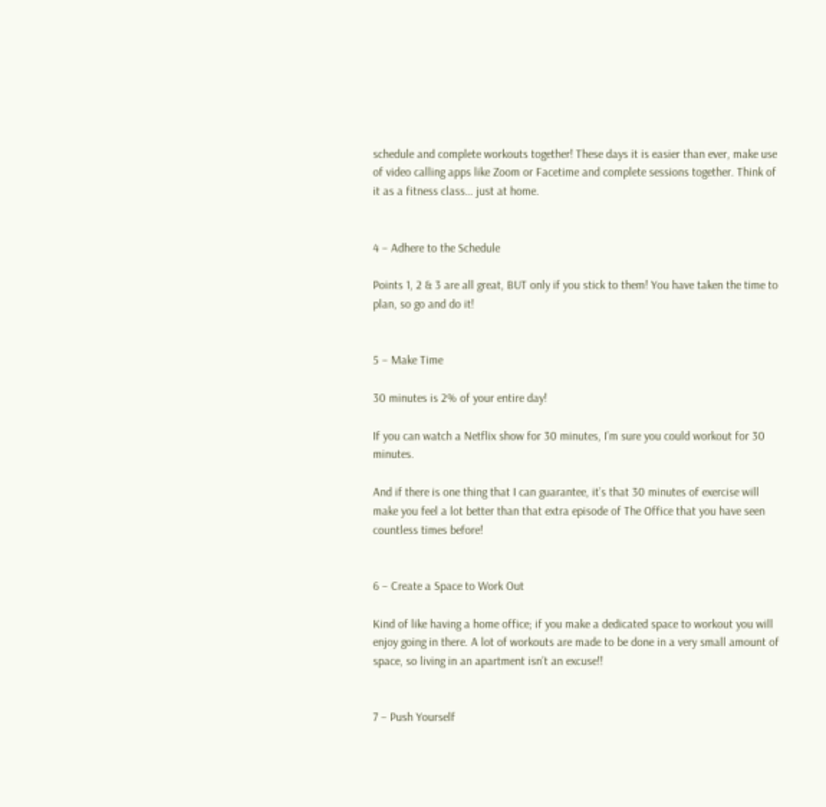schedule and complete workouts together! These days it is easier than ever, make use of video calling apps like Zoom or Facetime and complete sessions together. Think of it as a fitness class… just at home.


4 – Adhere to the Schedule

Points 1, 2 & 3 are all great, BUT only if you stick to them! You have taken the time to plan, so go and do it!


5 – Make Time

30 minutes is 2% of your entire day!

If you can watch a Netflix show for 30 minutes, I’m sure you could workout for 30 minutes.

And if there is one thing that I can guarantee, it’s that 30 minutes of exercise will make you feel a lot better than that extra episode of The Office that you have seen countless times before!


6 – Create a Space to Work Out

Kind of like having a home office; if you make a dedicated space to workout you will enjoy going in there. A lot of workouts are made to be done in a very small amount of space, so living in an apartment isn’t an excuse!!


7 – Push Yourself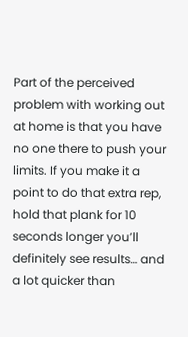Part of the perceived problem with working out at home is that you have no one there to push your limits. If you make it a point to do that extra rep, hold that plank for 10 seconds longer you’ll definitely see results… and a lot quicker than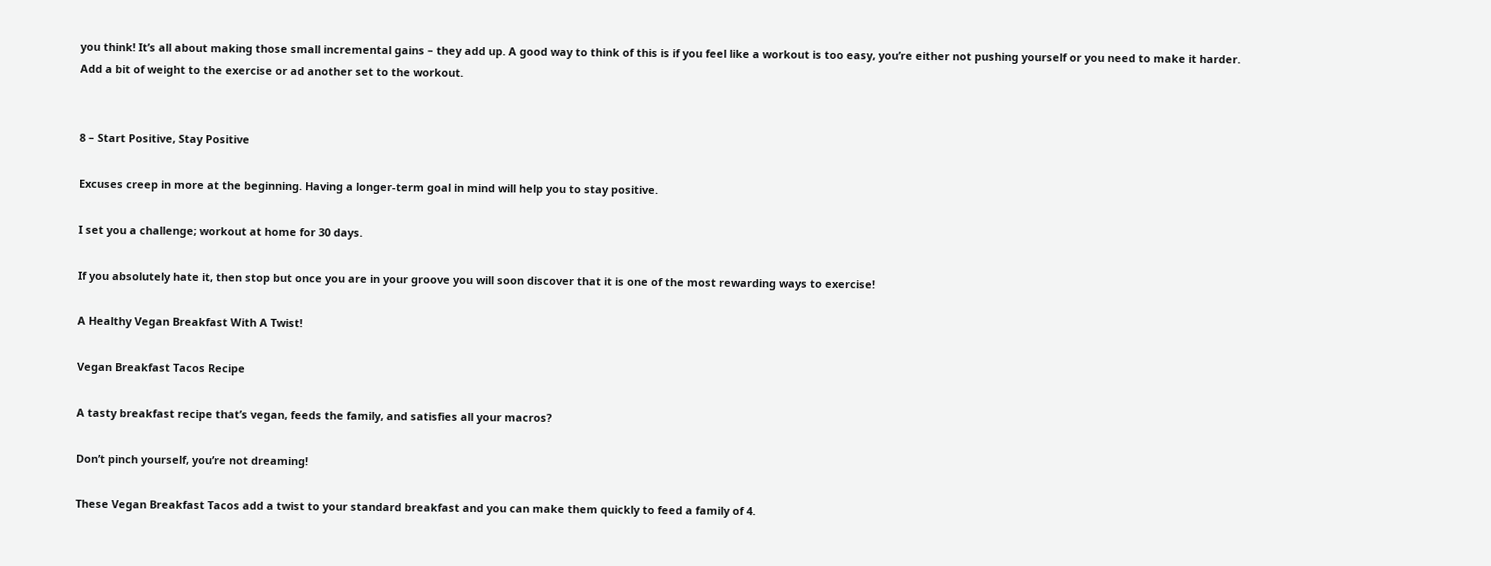you think! It’s all about making those small incremental gains – they add up. A good way to think of this is if you feel like a workout is too easy, you’re either not pushing yourself or you need to make it harder. Add a bit of weight to the exercise or ad another set to the workout.


8 – Start Positive, Stay Positive

Excuses creep in more at the beginning. Having a longer-term goal in mind will help you to stay positive.

I set you a challenge; workout at home for 30 days.

If you absolutely hate it, then stop but once you are in your groove you will soon discover that it is one of the most rewarding ways to exercise!

A Healthy Vegan Breakfast With A Twist!

Vegan Breakfast Tacos Recipe

A tasty breakfast recipe that’s vegan, feeds the family, and satisfies all your macros?

Don’t pinch yourself, you’re not dreaming!

These Vegan Breakfast Tacos add a twist to your standard breakfast and you can make them quickly to feed a family of 4.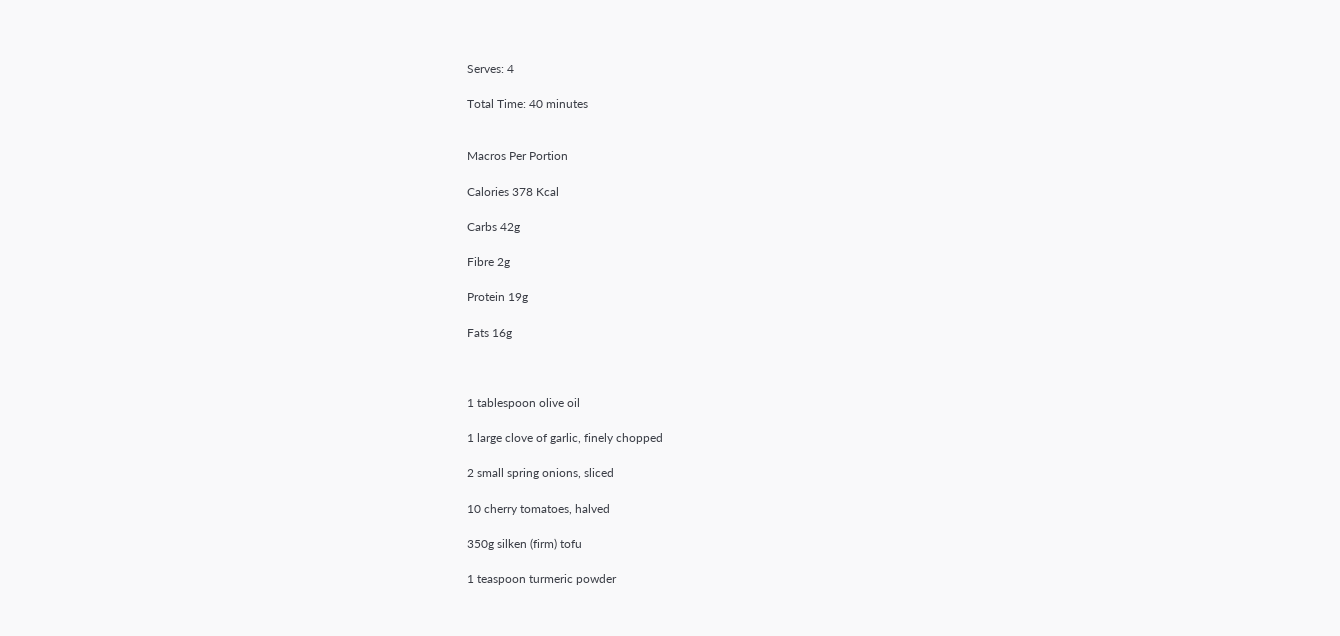Serves: 4

Total Time: 40 minutes


Macros Per Portion

Calories 378 Kcal

Carbs 42g

Fibre 2g

Protein 19g

Fats 16g



1 tablespoon olive oil

1 large clove of garlic, finely chopped

2 small spring onions, sliced

10 cherry tomatoes, halved

350g silken (firm) tofu

1 teaspoon turmeric powder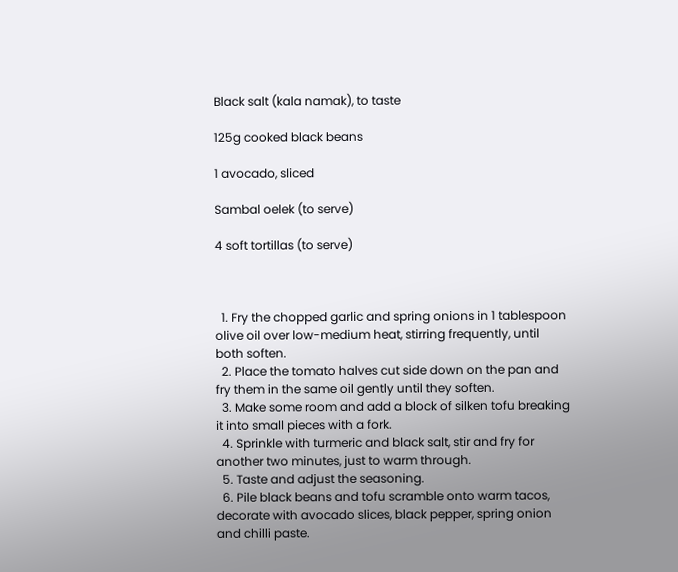Black salt (kala namak), to taste

125g cooked black beans

1 avocado, sliced

Sambal oelek (to serve)

4 soft tortillas (to serve)



  1. Fry the chopped garlic and spring onions in 1 tablespoon olive oil over low-medium heat, stirring frequently, until both soften.
  2. Place the tomato halves cut side down on the pan and fry them in the same oil gently until they soften.
  3. Make some room and add a block of silken tofu breaking it into small pieces with a fork.
  4. Sprinkle with turmeric and black salt, stir and fry for another two minutes, just to warm through.
  5. Taste and adjust the seasoning.
  6. Pile black beans and tofu scramble onto warm tacos, decorate with avocado slices, black pepper, spring onion and chilli paste.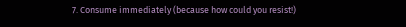7. Consume immediately (because how could you resist!)